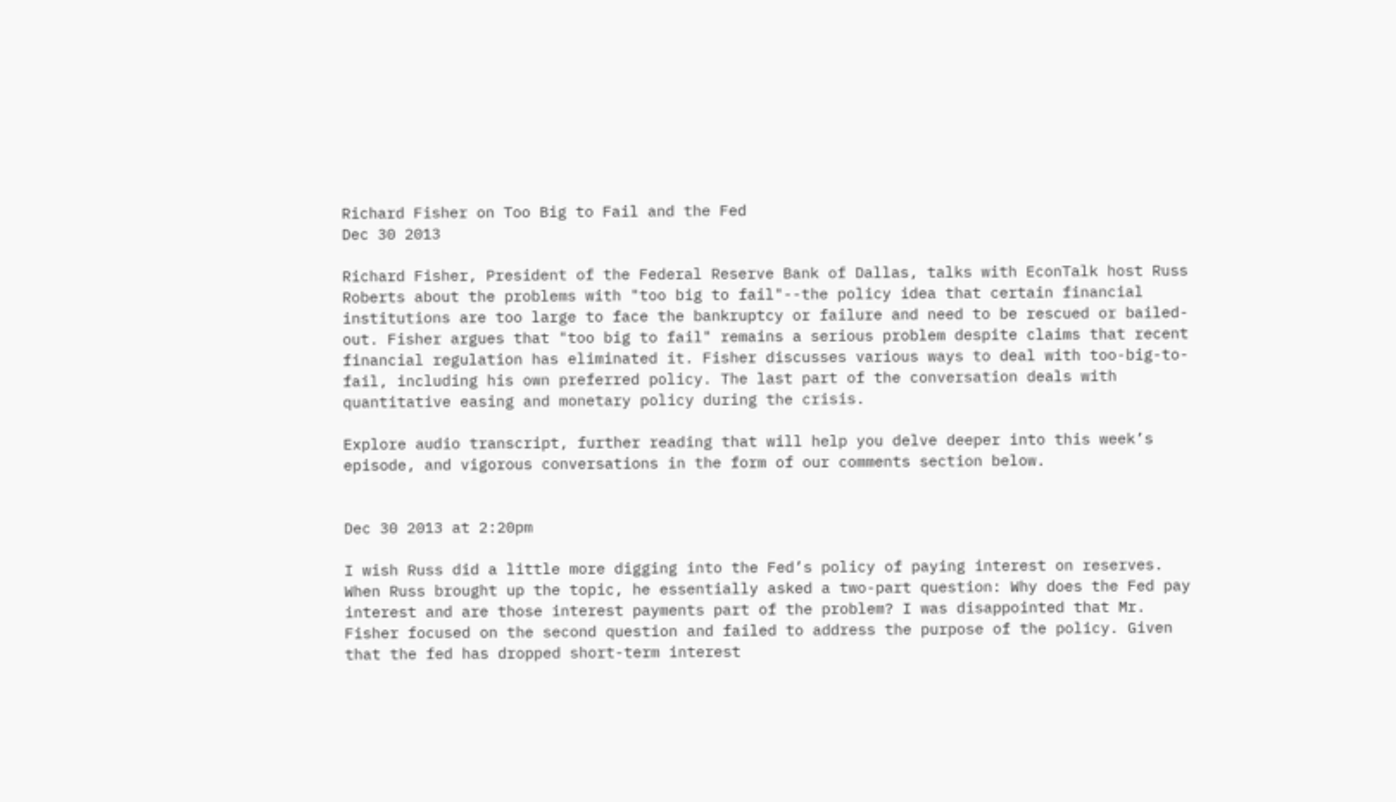Richard Fisher on Too Big to Fail and the Fed
Dec 30 2013

Richard Fisher, President of the Federal Reserve Bank of Dallas, talks with EconTalk host Russ Roberts about the problems with "too big to fail"--the policy idea that certain financial institutions are too large to face the bankruptcy or failure and need to be rescued or bailed-out. Fisher argues that "too big to fail" remains a serious problem despite claims that recent financial regulation has eliminated it. Fisher discusses various ways to deal with too-big-to-fail, including his own preferred policy. The last part of the conversation deals with quantitative easing and monetary policy during the crisis.

Explore audio transcript, further reading that will help you delve deeper into this week’s episode, and vigorous conversations in the form of our comments section below.


Dec 30 2013 at 2:20pm

I wish Russ did a little more digging into the Fed’s policy of paying interest on reserves. When Russ brought up the topic, he essentially asked a two-part question: Why does the Fed pay interest and are those interest payments part of the problem? I was disappointed that Mr. Fisher focused on the second question and failed to address the purpose of the policy. Given that the fed has dropped short-term interest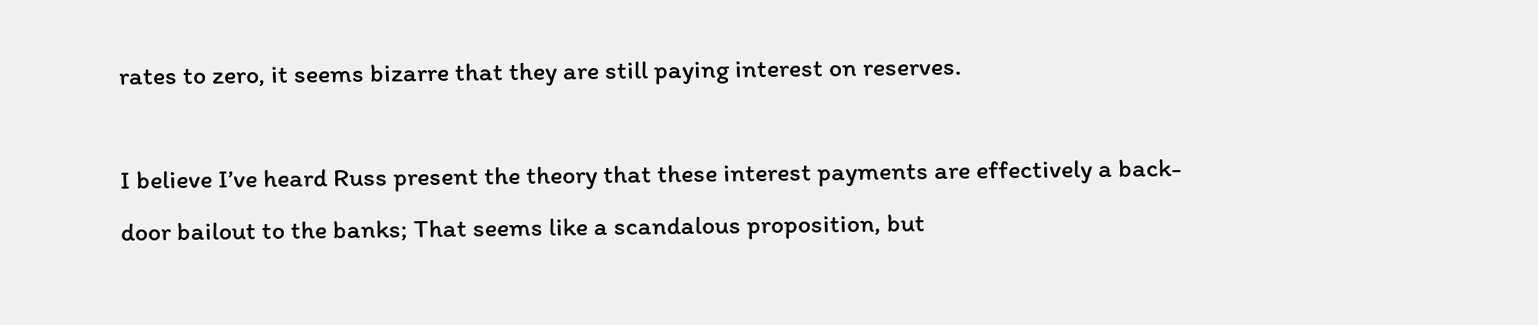rates to zero, it seems bizarre that they are still paying interest on reserves.

I believe I’ve heard Russ present the theory that these interest payments are effectively a back-door bailout to the banks; That seems like a scandalous proposition, but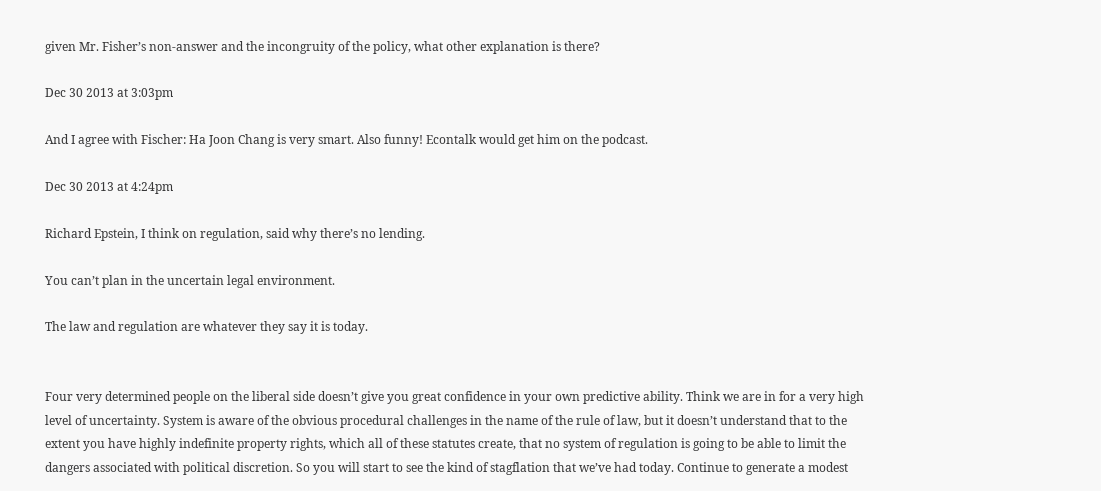given Mr. Fisher’s non-answer and the incongruity of the policy, what other explanation is there?

Dec 30 2013 at 3:03pm

And I agree with Fischer: Ha Joon Chang is very smart. Also funny! Econtalk would get him on the podcast.

Dec 30 2013 at 4:24pm

Richard Epstein, I think on regulation, said why there’s no lending.

You can’t plan in the uncertain legal environment.

The law and regulation are whatever they say it is today.


Four very determined people on the liberal side doesn’t give you great confidence in your own predictive ability. Think we are in for a very high level of uncertainty. System is aware of the obvious procedural challenges in the name of the rule of law, but it doesn’t understand that to the extent you have highly indefinite property rights, which all of these statutes create, that no system of regulation is going to be able to limit the dangers associated with political discretion. So you will start to see the kind of stagflation that we’ve had today. Continue to generate a modest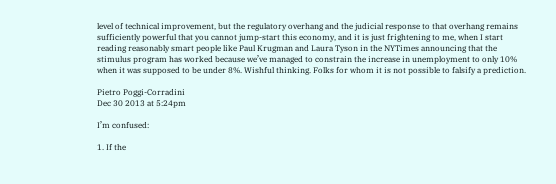level of technical improvement, but the regulatory overhang and the judicial response to that overhang remains sufficiently powerful that you cannot jump-start this economy, and it is just frightening to me, when I start reading reasonably smart people like Paul Krugman and Laura Tyson in the NYTimes announcing that the stimulus program has worked because we’ve managed to constrain the increase in unemployment to only 10% when it was supposed to be under 8%. Wishful thinking. Folks for whom it is not possible to falsify a prediction.

Pietro Poggi-Corradini
Dec 30 2013 at 5:24pm

I’m confused:

1. If the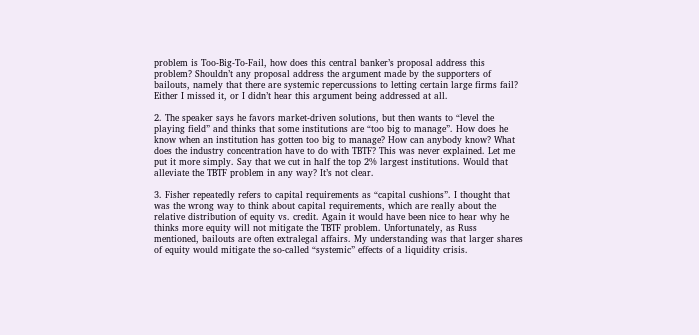problem is Too-Big-To-Fail, how does this central banker’s proposal address this problem? Shouldn’t any proposal address the argument made by the supporters of bailouts, namely that there are systemic repercussions to letting certain large firms fail? Either I missed it, or I didn’t hear this argument being addressed at all.

2. The speaker says he favors market-driven solutions, but then wants to “level the playing field” and thinks that some institutions are “too big to manage”. How does he know when an institution has gotten too big to manage? How can anybody know? What does the industry concentration have to do with TBTF? This was never explained. Let me put it more simply. Say that we cut in half the top 2% largest institutions. Would that alleviate the TBTF problem in any way? It’s not clear.

3. Fisher repeatedly refers to capital requirements as “capital cushions”. I thought that was the wrong way to think about capital requirements, which are really about the relative distribution of equity vs. credit. Again it would have been nice to hear why he thinks more equity will not mitigate the TBTF problem. Unfortunately, as Russ mentioned, bailouts are often extralegal affairs. My understanding was that larger shares of equity would mitigate the so-called “systemic” effects of a liquidity crisis.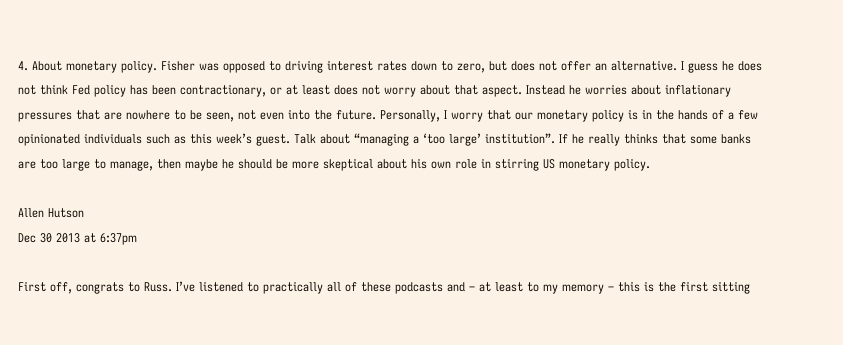4. About monetary policy. Fisher was opposed to driving interest rates down to zero, but does not offer an alternative. I guess he does not think Fed policy has been contractionary, or at least does not worry about that aspect. Instead he worries about inflationary pressures that are nowhere to be seen, not even into the future. Personally, I worry that our monetary policy is in the hands of a few opinionated individuals such as this week’s guest. Talk about “managing a ‘too large’ institution”. If he really thinks that some banks are too large to manage, then maybe he should be more skeptical about his own role in stirring US monetary policy.

Allen Hutson
Dec 30 2013 at 6:37pm

First off, congrats to Russ. I’ve listened to practically all of these podcasts and – at least to my memory – this is the first sitting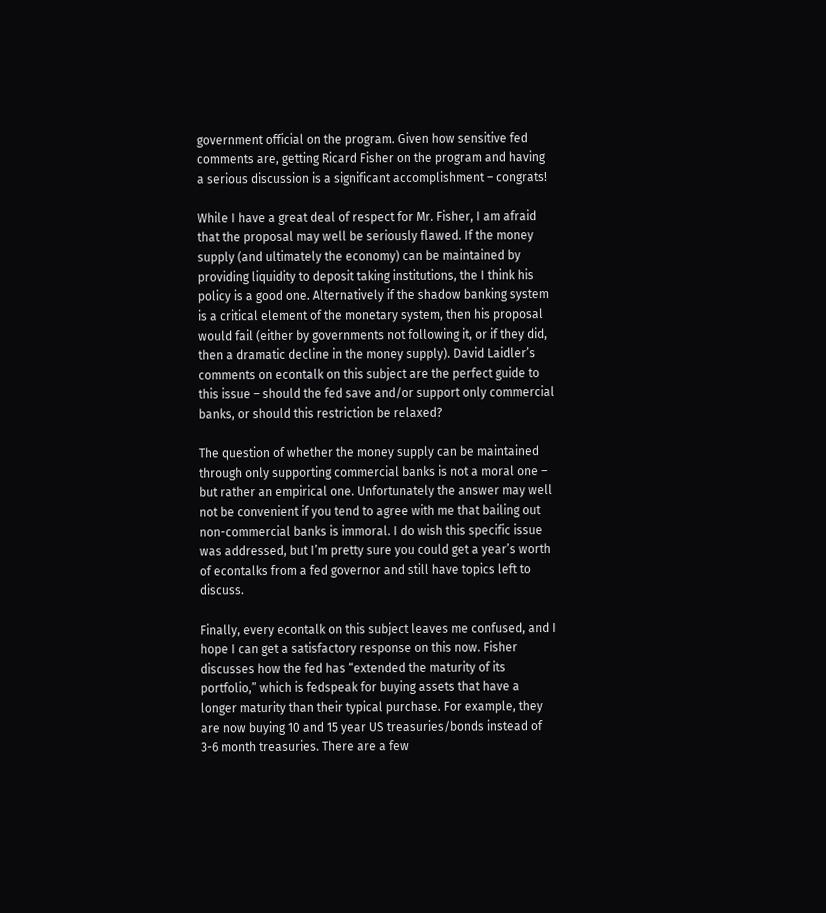government official on the program. Given how sensitive fed comments are, getting Ricard Fisher on the program and having a serious discussion is a significant accomplishment – congrats!

While I have a great deal of respect for Mr. Fisher, I am afraid that the proposal may well be seriously flawed. If the money supply (and ultimately the economy) can be maintained by providing liquidity to deposit taking institutions, the I think his policy is a good one. Alternatively if the shadow banking system is a critical element of the monetary system, then his proposal would fail (either by governments not following it, or if they did, then a dramatic decline in the money supply). David Laidler’s comments on econtalk on this subject are the perfect guide to this issue – should the fed save and/or support only commercial banks, or should this restriction be relaxed?

The question of whether the money supply can be maintained through only supporting commercial banks is not a moral one – but rather an empirical one. Unfortunately the answer may well not be convenient if you tend to agree with me that bailing out non-commercial banks is immoral. I do wish this specific issue was addressed, but I’m pretty sure you could get a year’s worth of econtalks from a fed governor and still have topics left to discuss.

Finally, every econtalk on this subject leaves me confused, and I hope I can get a satisfactory response on this now. Fisher discusses how the fed has “extended the maturity of its portfolio,” which is fedspeak for buying assets that have a longer maturity than their typical purchase. For example, they are now buying 10 and 15 year US treasuries/bonds instead of 3-6 month treasuries. There are a few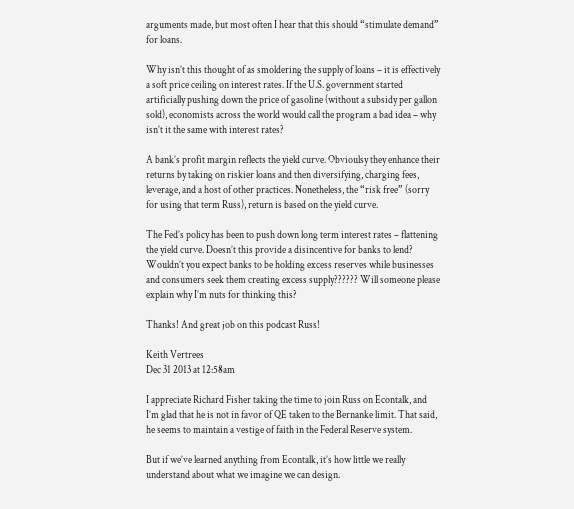arguments made, but most often I hear that this should “stimulate demand” for loans.

Why isn’t this thought of as smoldering the supply of loans – it is effectively a soft price ceiling on interest rates. If the U.S. government started artificially pushing down the price of gasoline (without a subsidy per gallon sold), economists across the world would call the program a bad idea – why isn’t it the same with interest rates?

A bank’s profit margin reflects the yield curve. Obvioulsy they enhance their returns by taking on riskier loans and then diversifying, charging fees, leverage, and a host of other practices. Nonetheless, the “risk free” (sorry for using that term Russ), return is based on the yield curve.

The Fed’s policy has been to push down long term interest rates – flattening the yield curve. Doesn’t this provide a disincentive for banks to lend? Wouldn’t you expect banks to be holding excess reserves while businesses and consumers seek them creating excess supply?????? Will someone please explain why I’m nuts for thinking this?

Thanks! And great job on this podcast Russ!

Keith Vertrees
Dec 31 2013 at 12:58am

I appreciate Richard Fisher taking the time to join Russ on Econtalk, and I’m glad that he is not in favor of QE taken to the Bernanke limit. That said, he seems to maintain a vestige of faith in the Federal Reserve system.

But if we’ve learned anything from Econtalk, it’s how little we really understand about what we imagine we can design.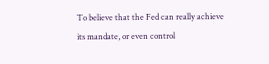To believe that the Fed can really achieve its mandate, or even control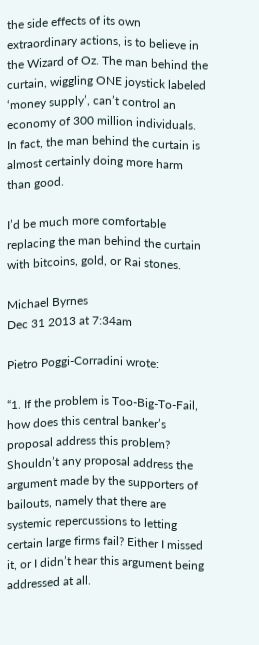the side effects of its own extraordinary actions, is to believe in the Wizard of Oz. The man behind the curtain, wiggling ONE joystick labeled ‘money supply’, can’t control an economy of 300 million individuals. In fact, the man behind the curtain is almost certainly doing more harm than good.

I’d be much more comfortable replacing the man behind the curtain with bitcoins, gold, or Rai stones.

Michael Byrnes
Dec 31 2013 at 7:34am

Pietro Poggi-Corradini wrote:

“1. If the problem is Too-Big-To-Fail, how does this central banker’s proposal address this problem? Shouldn’t any proposal address the argument made by the supporters of bailouts, namely that there are systemic repercussions to letting certain large firms fail? Either I missed it, or I didn’t hear this argument being addressed at all.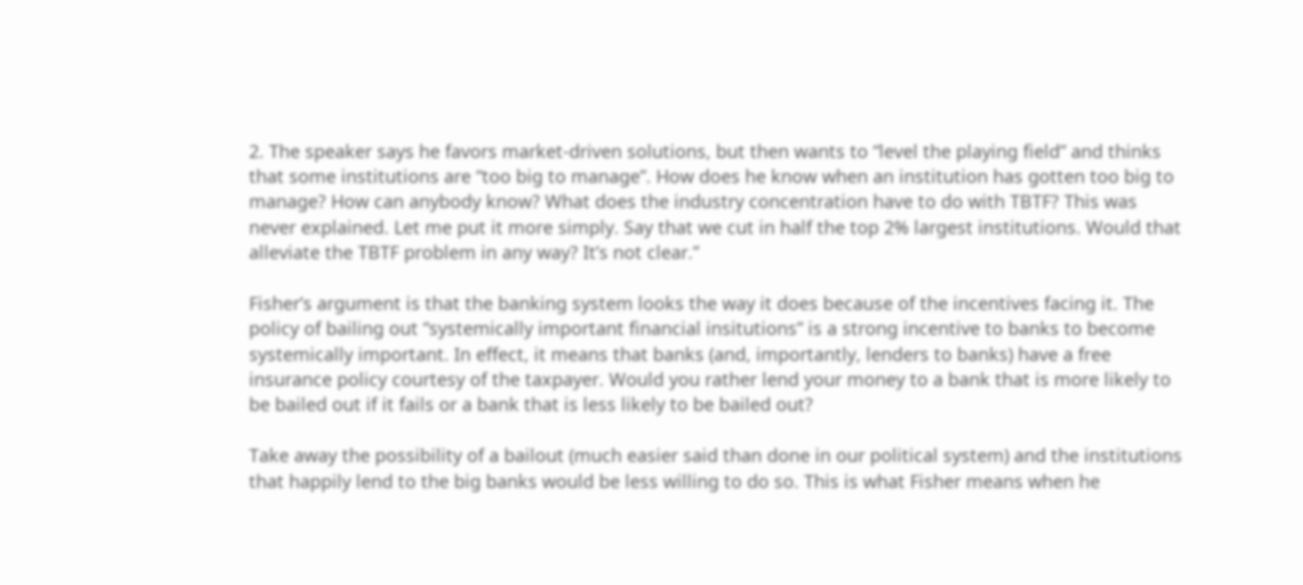2. The speaker says he favors market-driven solutions, but then wants to “level the playing field” and thinks that some institutions are “too big to manage”. How does he know when an institution has gotten too big to manage? How can anybody know? What does the industry concentration have to do with TBTF? This was never explained. Let me put it more simply. Say that we cut in half the top 2% largest institutions. Would that alleviate the TBTF problem in any way? It’s not clear.”

Fisher’s argument is that the banking system looks the way it does because of the incentives facing it. The policy of bailing out “systemically important financial insitutions” is a strong incentive to banks to become systemically important. In effect, it means that banks (and, importantly, lenders to banks) have a free insurance policy courtesy of the taxpayer. Would you rather lend your money to a bank that is more likely to be bailed out if it fails or a bank that is less likely to be bailed out?

Take away the possibility of a bailout (much easier said than done in our political system) and the institutions that happily lend to the big banks would be less willing to do so. This is what Fisher means when he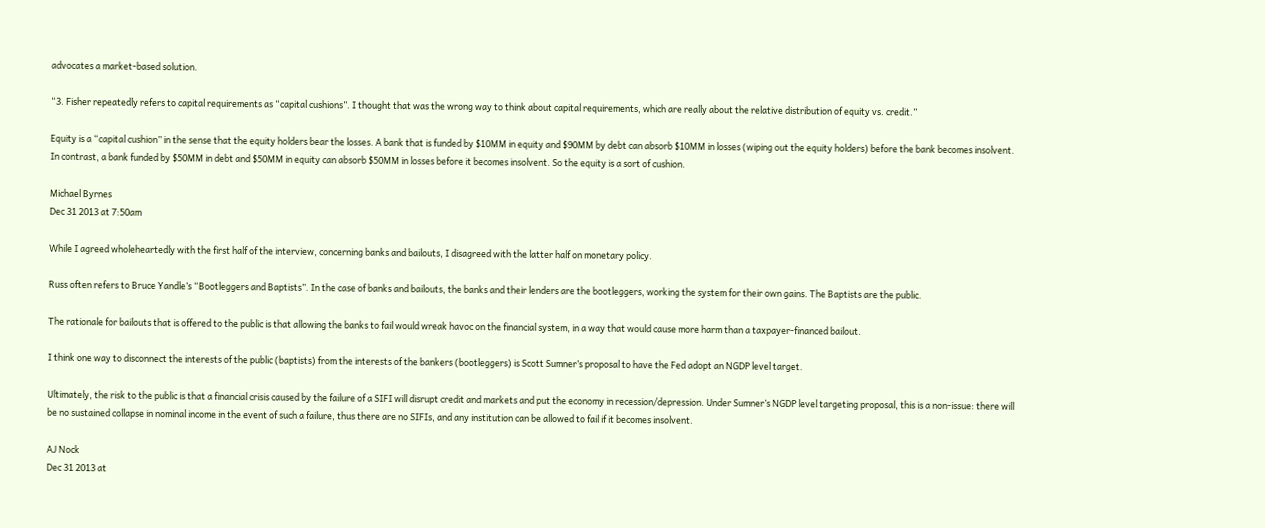advocates a market-based solution.

“3. Fisher repeatedly refers to capital requirements as “capital cushions”. I thought that was the wrong way to think about capital requirements, which are really about the relative distribution of equity vs. credit.”

Equity is a “capital cushion” in the sense that the equity holders bear the losses. A bank that is funded by $10MM in equity and $90MM by debt can absorb $10MM in losses (wiping out the equity holders) before the bank becomes insolvent. In contrast, a bank funded by $50MM in debt and $50MM in equity can absorb $50MM in losses before it becomes insolvent. So the equity is a sort of cushion.

Michael Byrnes
Dec 31 2013 at 7:50am

While I agreed wholeheartedly with the first half of the interview, concerning banks and bailouts, I disagreed with the latter half on monetary policy.

Russ often refers to Bruce Yandle’s “Bootleggers and Baptists”. In the case of banks and bailouts, the banks and their lenders are the bootleggers, working the system for their own gains. The Baptists are the public.

The rationale for bailouts that is offered to the public is that allowing the banks to fail would wreak havoc on the financial system, in a way that would cause more harm than a taxpayer-financed bailout.

I think one way to disconnect the interests of the public (baptists) from the interests of the bankers (bootleggers) is Scott Sumner’s proposal to have the Fed adopt an NGDP level target.

Ultimately, the risk to the public is that a financial crisis caused by the failure of a SIFI will disrupt credit and markets and put the economy in recession/depression. Under Sumner’s NGDP level targeting proposal, this is a non-issue: there will be no sustained collapse in nominal income in the event of such a failure, thus there are no SIFIs, and any institution can be allowed to fail if it becomes insolvent.

AJ Nock
Dec 31 2013 at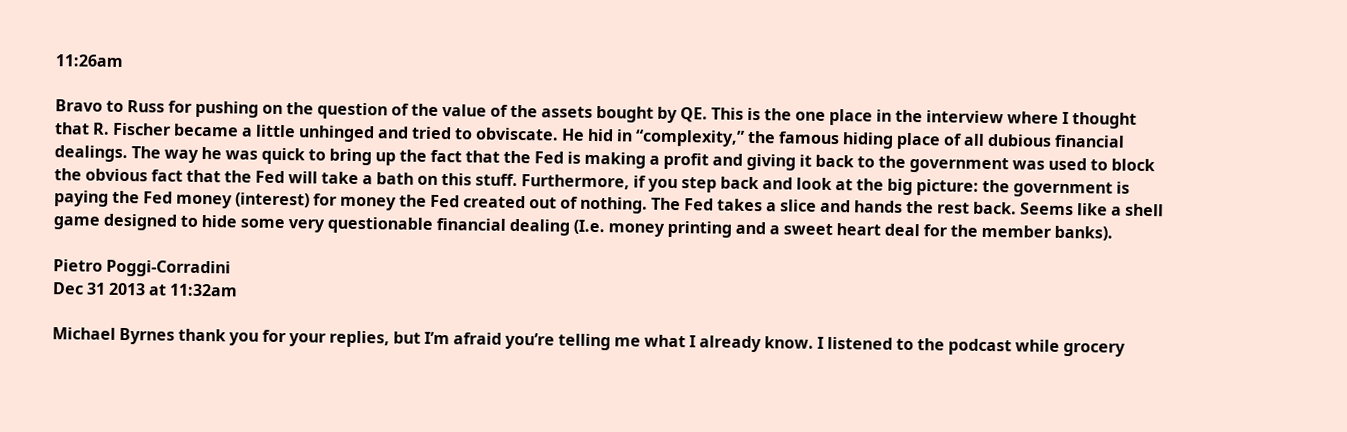11:26am

Bravo to Russ for pushing on the question of the value of the assets bought by QE. This is the one place in the interview where I thought that R. Fischer became a little unhinged and tried to obviscate. He hid in “complexity,” the famous hiding place of all dubious financial dealings. The way he was quick to bring up the fact that the Fed is making a profit and giving it back to the government was used to block the obvious fact that the Fed will take a bath on this stuff. Furthermore, if you step back and look at the big picture: the government is paying the Fed money (interest) for money the Fed created out of nothing. The Fed takes a slice and hands the rest back. Seems like a shell game designed to hide some very questionable financial dealing (I.e. money printing and a sweet heart deal for the member banks).

Pietro Poggi-Corradini
Dec 31 2013 at 11:32am

Michael Byrnes thank you for your replies, but I’m afraid you’re telling me what I already know. I listened to the podcast while grocery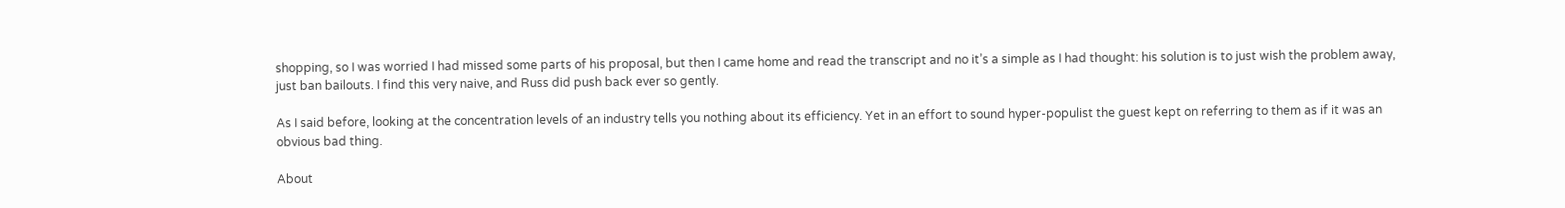shopping, so I was worried I had missed some parts of his proposal, but then I came home and read the transcript and no it’s a simple as I had thought: his solution is to just wish the problem away, just ban bailouts. I find this very naive, and Russ did push back ever so gently.

As I said before, looking at the concentration levels of an industry tells you nothing about its efficiency. Yet in an effort to sound hyper-populist the guest kept on referring to them as if it was an obvious bad thing.

About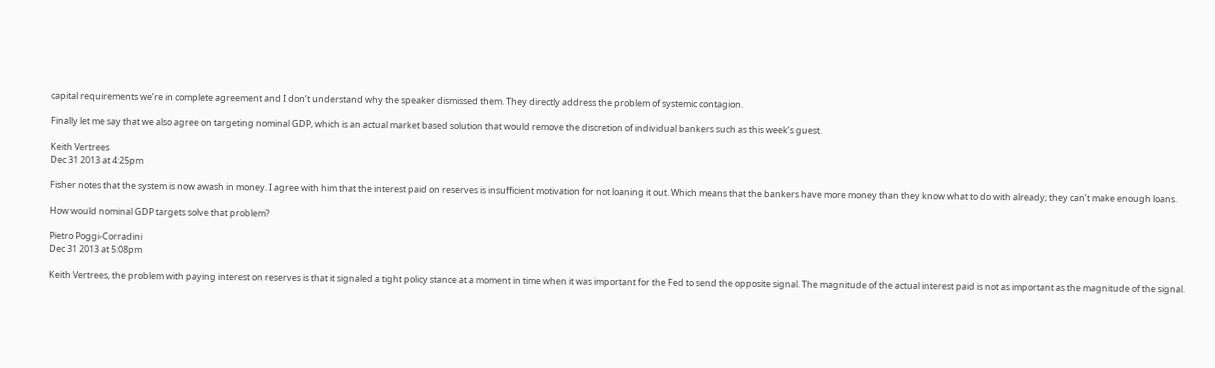capital requirements we’re in complete agreement and I don’t understand why the speaker dismissed them. They directly address the problem of systemic contagion.

Finally let me say that we also agree on targeting nominal GDP, which is an actual market based solution that would remove the discretion of individual bankers such as this week’s guest.

Keith Vertrees
Dec 31 2013 at 4:25pm

Fisher notes that the system is now awash in money. I agree with him that the interest paid on reserves is insufficient motivation for not loaning it out. Which means that the bankers have more money than they know what to do with already; they can’t make enough loans.

How would nominal GDP targets solve that problem?

Pietro Poggi-Corradini
Dec 31 2013 at 5:08pm

Keith Vertrees, the problem with paying interest on reserves is that it signaled a tight policy stance at a moment in time when it was important for the Fed to send the opposite signal. The magnitude of the actual interest paid is not as important as the magnitude of the signal.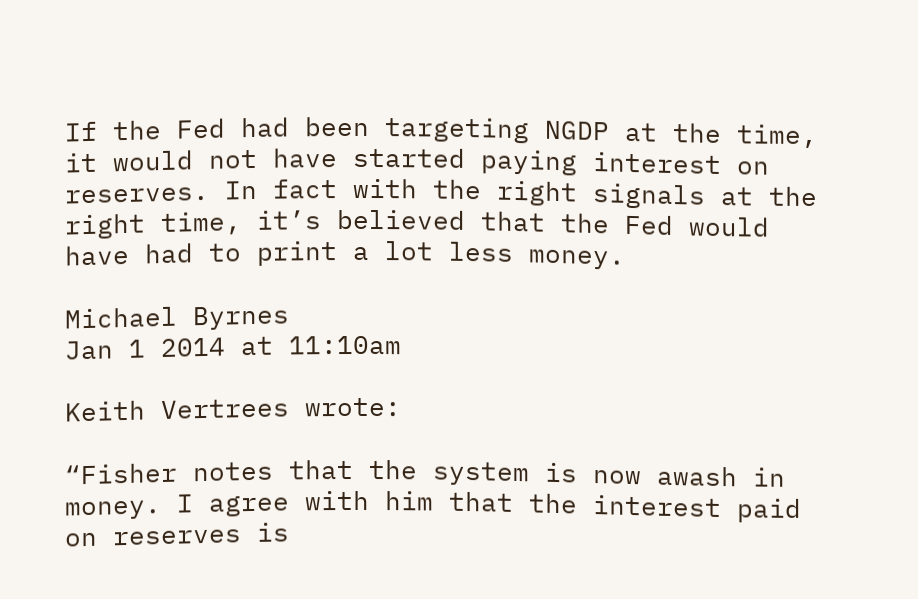If the Fed had been targeting NGDP at the time, it would not have started paying interest on reserves. In fact with the right signals at the right time, it’s believed that the Fed would have had to print a lot less money.

Michael Byrnes
Jan 1 2014 at 11:10am

Keith Vertrees wrote:

“Fisher notes that the system is now awash in money. I agree with him that the interest paid on reserves is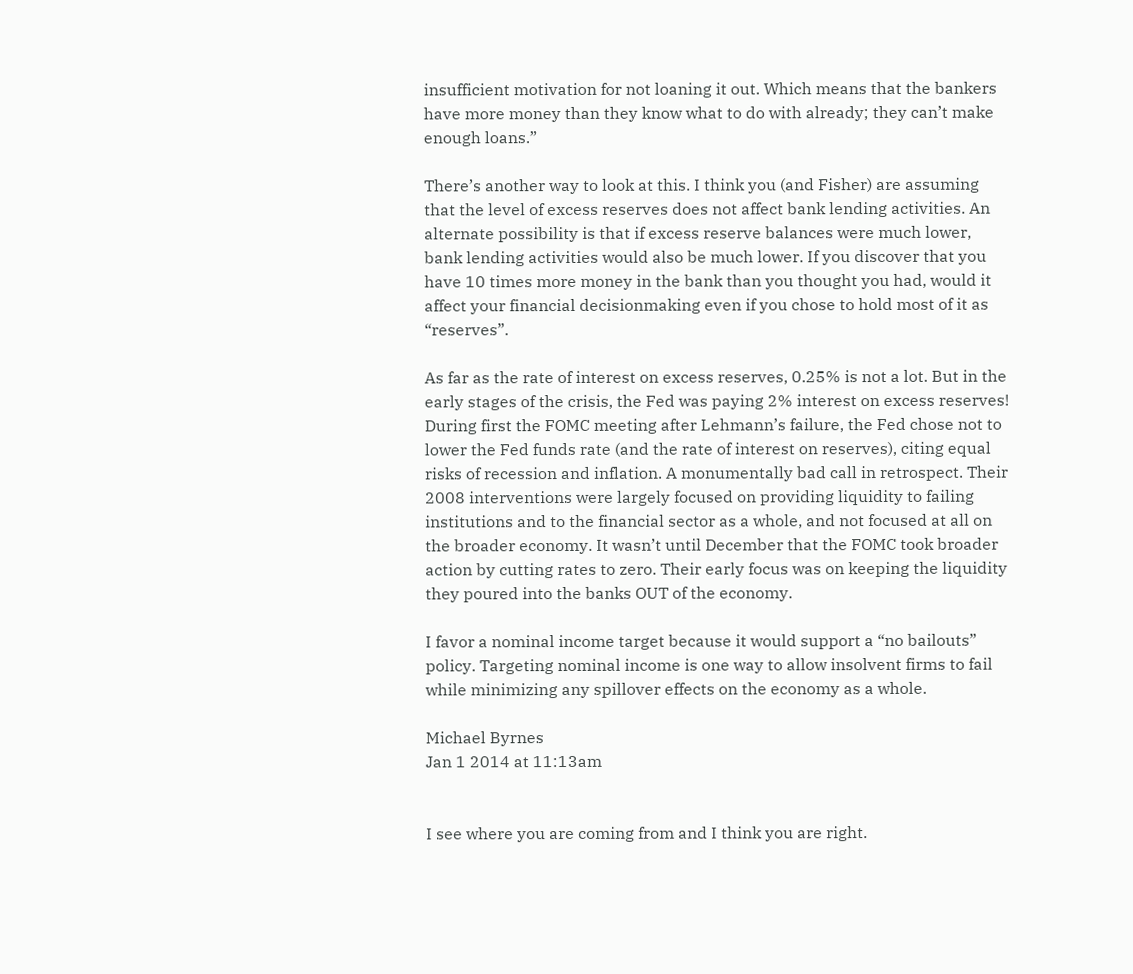insufficient motivation for not loaning it out. Which means that the bankers have more money than they know what to do with already; they can’t make enough loans.”

There’s another way to look at this. I think you (and Fisher) are assuming that the level of excess reserves does not affect bank lending activities. An alternate possibility is that if excess reserve balances were much lower, bank lending activities would also be much lower. If you discover that you have 10 times more money in the bank than you thought you had, would it affect your financial decisionmaking even if you chose to hold most of it as “reserves”.

As far as the rate of interest on excess reserves, 0.25% is not a lot. But in the early stages of the crisis, the Fed was paying 2% interest on excess reserves! During first the FOMC meeting after Lehmann’s failure, the Fed chose not to lower the Fed funds rate (and the rate of interest on reserves), citing equal risks of recession and inflation. A monumentally bad call in retrospect. Their 2008 interventions were largely focused on providing liquidity to failing institutions and to the financial sector as a whole, and not focused at all on the broader economy. It wasn’t until December that the FOMC took broader action by cutting rates to zero. Their early focus was on keeping the liquidity they poured into the banks OUT of the economy.

I favor a nominal income target because it would support a “no bailouts” policy. Targeting nominal income is one way to allow insolvent firms to fail while minimizing any spillover effects on the economy as a whole.

Michael Byrnes
Jan 1 2014 at 11:13am


I see where you are coming from and I think you are right.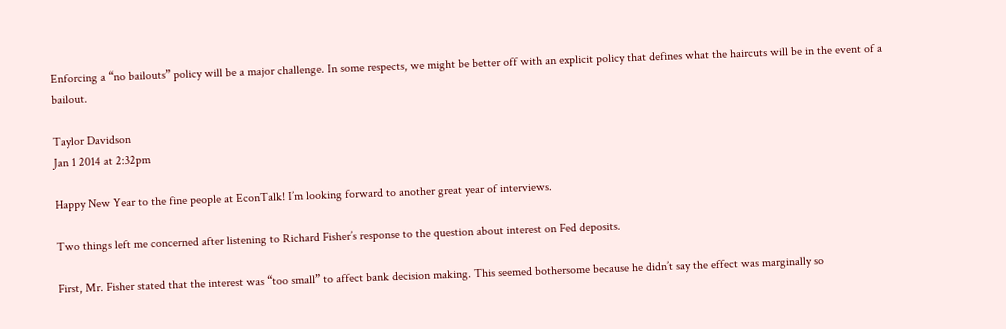Enforcing a “no bailouts” policy will be a major challenge. In some respects, we might be better off with an explicit policy that defines what the haircuts will be in the event of a bailout.

Taylor Davidson
Jan 1 2014 at 2:32pm

Happy New Year to the fine people at EconTalk! I’m looking forward to another great year of interviews.

Two things left me concerned after listening to Richard Fisher’s response to the question about interest on Fed deposits.

First, Mr. Fisher stated that the interest was “too small” to affect bank decision making. This seemed bothersome because he didn’t say the effect was marginally so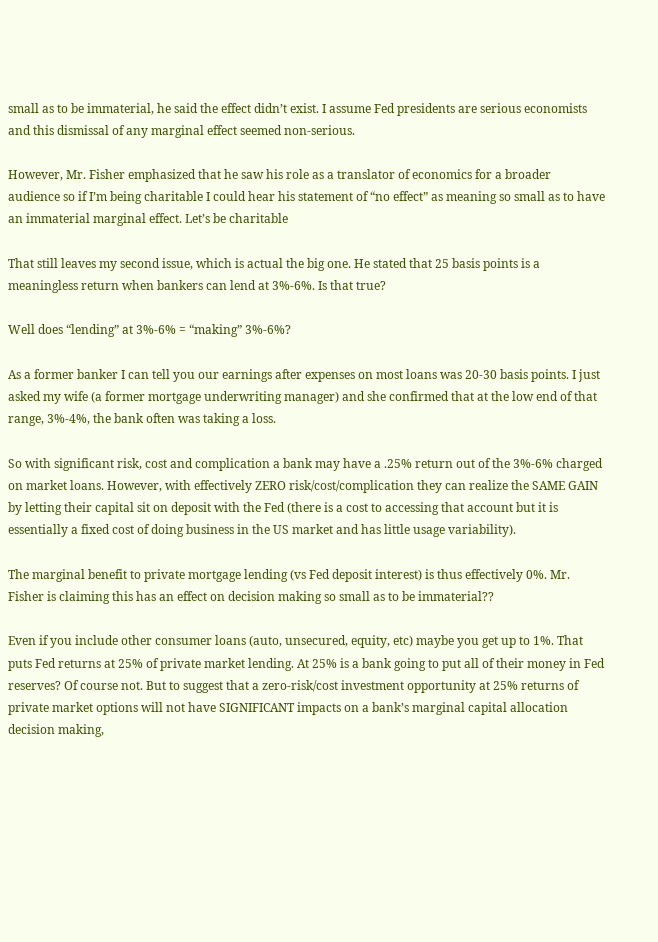small as to be immaterial, he said the effect didn’t exist. I assume Fed presidents are serious economists and this dismissal of any marginal effect seemed non-serious.

However, Mr. Fisher emphasized that he saw his role as a translator of economics for a broader audience so if I’m being charitable I could hear his statement of “no effect” as meaning so small as to have an immaterial marginal effect. Let’s be charitable

That still leaves my second issue, which is actual the big one. He stated that 25 basis points is a meaningless return when bankers can lend at 3%-6%. Is that true?

Well does “lending” at 3%-6% = “making” 3%-6%?

As a former banker I can tell you our earnings after expenses on most loans was 20-30 basis points. I just asked my wife (a former mortgage underwriting manager) and she confirmed that at the low end of that range, 3%-4%, the bank often was taking a loss.

So with significant risk, cost and complication a bank may have a .25% return out of the 3%-6% charged on market loans. However, with effectively ZERO risk/cost/complication they can realize the SAME GAIN by letting their capital sit on deposit with the Fed (there is a cost to accessing that account but it is essentially a fixed cost of doing business in the US market and has little usage variability).

The marginal benefit to private mortgage lending (vs Fed deposit interest) is thus effectively 0%. Mr. Fisher is claiming this has an effect on decision making so small as to be immaterial??

Even if you include other consumer loans (auto, unsecured, equity, etc) maybe you get up to 1%. That puts Fed returns at 25% of private market lending. At 25% is a bank going to put all of their money in Fed reserves? Of course not. But to suggest that a zero-risk/cost investment opportunity at 25% returns of private market options will not have SIGNIFICANT impacts on a bank’s marginal capital allocation decision making,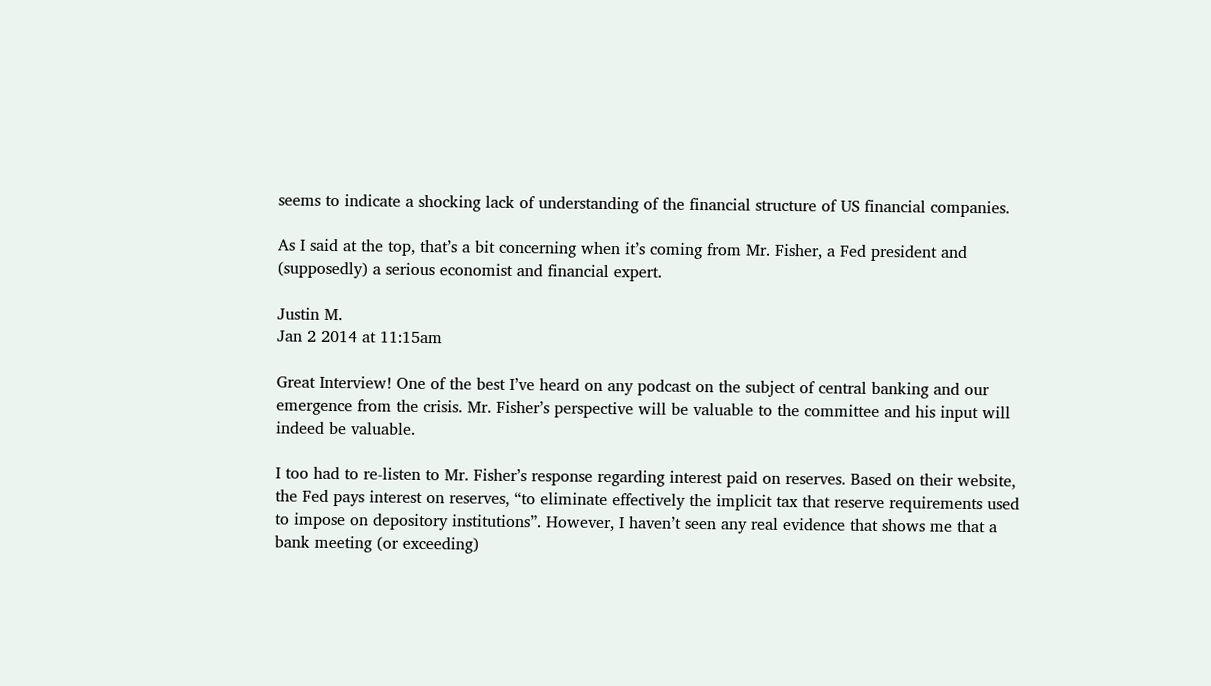seems to indicate a shocking lack of understanding of the financial structure of US financial companies.

As I said at the top, that’s a bit concerning when it’s coming from Mr. Fisher, a Fed president and (supposedly) a serious economist and financial expert.

Justin M.
Jan 2 2014 at 11:15am

Great Interview! One of the best I’ve heard on any podcast on the subject of central banking and our emergence from the crisis. Mr. Fisher’s perspective will be valuable to the committee and his input will indeed be valuable.

I too had to re-listen to Mr. Fisher’s response regarding interest paid on reserves. Based on their website, the Fed pays interest on reserves, “to eliminate effectively the implicit tax that reserve requirements used to impose on depository institutions”. However, I haven’t seen any real evidence that shows me that a bank meeting (or exceeding)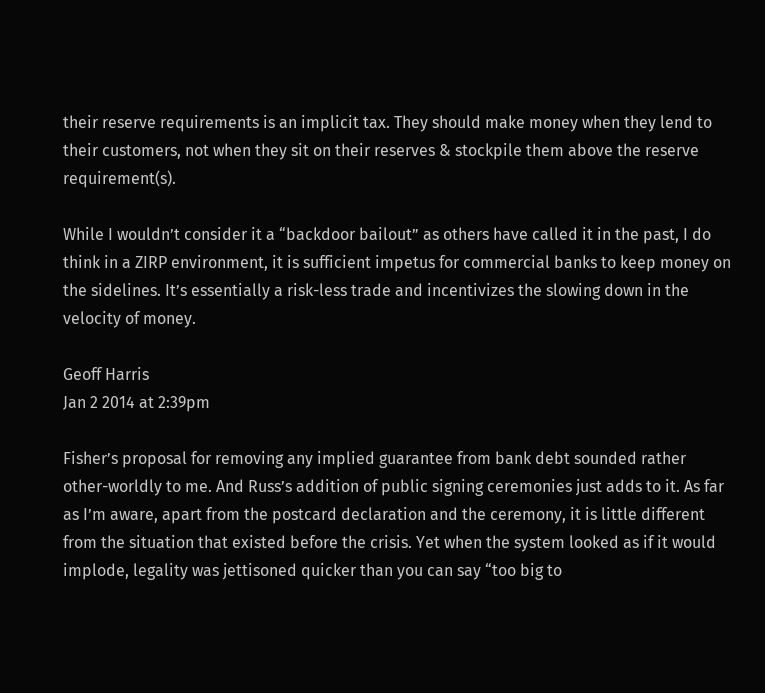their reserve requirements is an implicit tax. They should make money when they lend to their customers, not when they sit on their reserves & stockpile them above the reserve requirement(s).

While I wouldn’t consider it a “backdoor bailout” as others have called it in the past, I do think in a ZIRP environment, it is sufficient impetus for commercial banks to keep money on the sidelines. It’s essentially a risk-less trade and incentivizes the slowing down in the velocity of money.

Geoff Harris
Jan 2 2014 at 2:39pm

Fisher’s proposal for removing any implied guarantee from bank debt sounded rather other-worldly to me. And Russ’s addition of public signing ceremonies just adds to it. As far as I’m aware, apart from the postcard declaration and the ceremony, it is little different from the situation that existed before the crisis. Yet when the system looked as if it would implode, legality was jettisoned quicker than you can say “too big to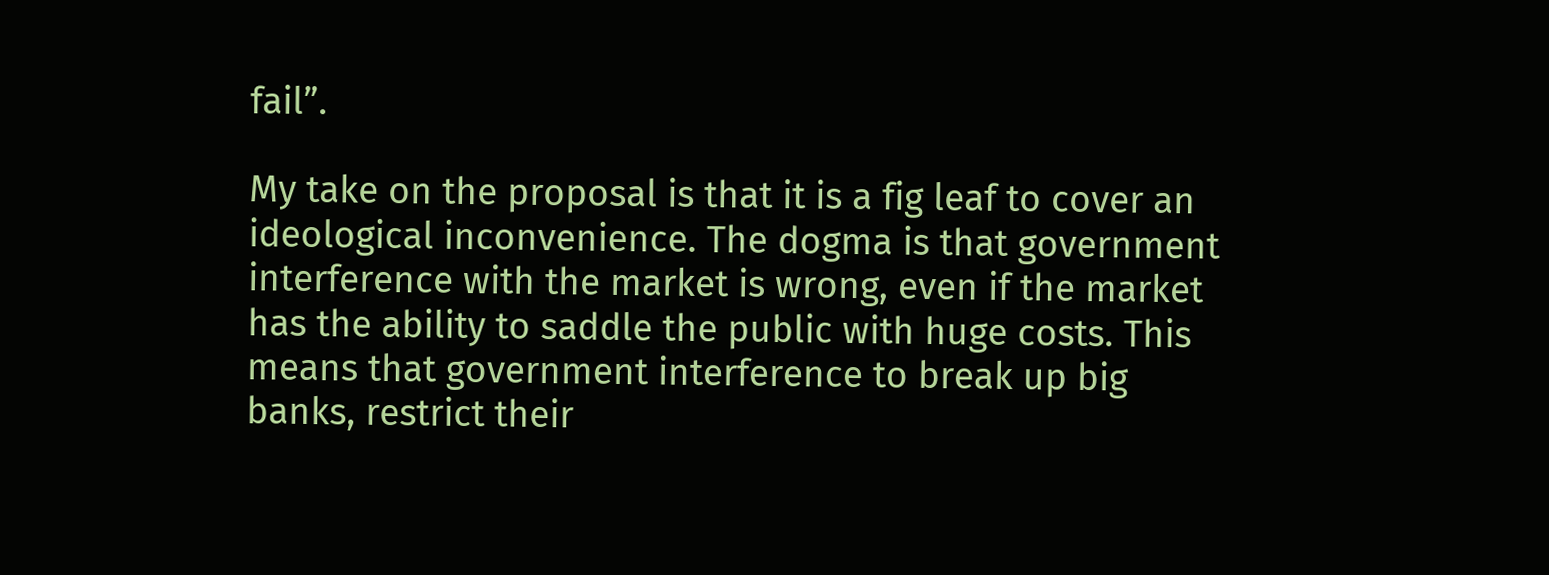fail”.

My take on the proposal is that it is a fig leaf to cover an ideological inconvenience. The dogma is that government interference with the market is wrong, even if the market has the ability to saddle the public with huge costs. This means that government interference to break up big banks, restrict their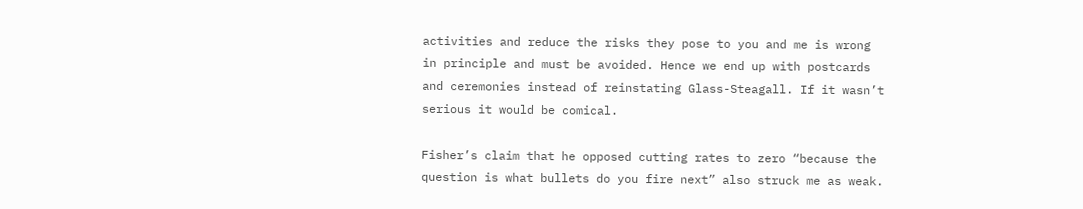activities and reduce the risks they pose to you and me is wrong in principle and must be avoided. Hence we end up with postcards and ceremonies instead of reinstating Glass-Steagall. If it wasn’t serious it would be comical.

Fisher’s claim that he opposed cutting rates to zero “because the question is what bullets do you fire next” also struck me as weak.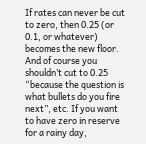If rates can never be cut to zero, then 0.25 (or 0.1, or whatever) becomes the new floor. And of course you shouldn’t cut to 0.25 “because the question is what bullets do you fire next”, etc. If you want to have zero in reserve for a rainy day,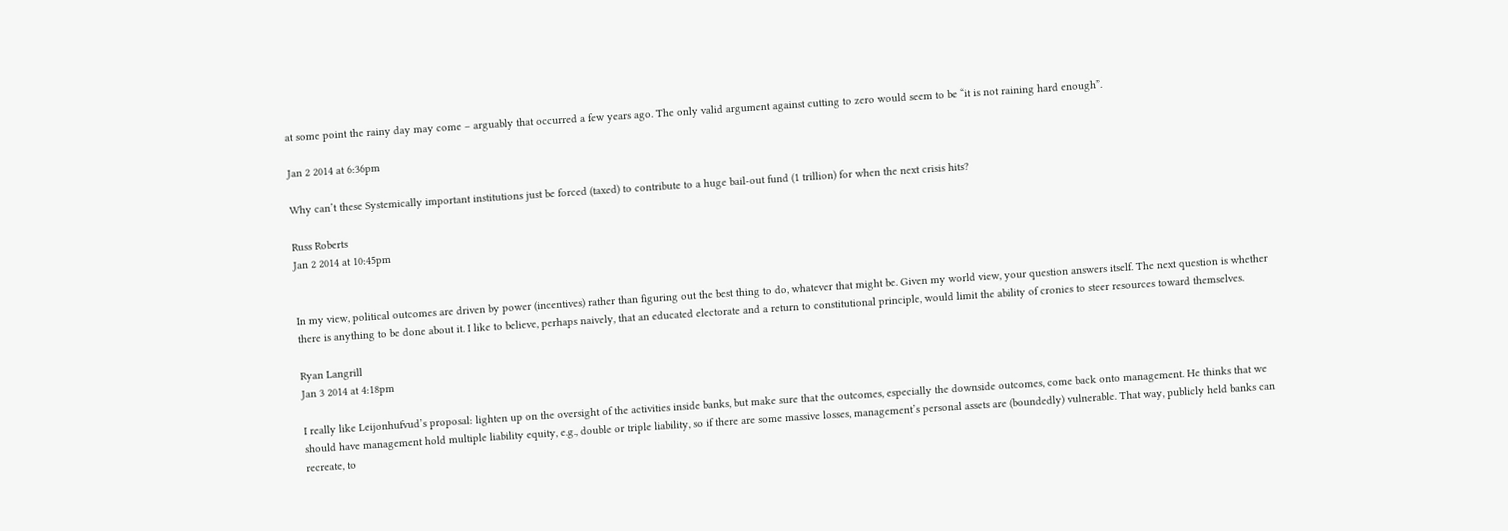at some point the rainy day may come – arguably that occurred a few years ago. The only valid argument against cutting to zero would seem to be “it is not raining hard enough”.

Jan 2 2014 at 6:36pm

Why can’t these Systemically important institutions just be forced (taxed) to contribute to a huge bail-out fund (1 trillion) for when the next crisis hits?

Russ Roberts
Jan 2 2014 at 10:45pm


In my view, political outcomes are driven by power (incentives) rather than figuring out the best thing to do, whatever that might be. Given my world view, your question answers itself. The next question is whether there is anything to be done about it. I like to believe, perhaps naively, that an educated electorate and a return to constitutional principle, would limit the ability of cronies to steer resources toward themselves.

Ryan Langrill
Jan 3 2014 at 4:18pm

I really like Leijonhufvud’s proposal: lighten up on the oversight of the activities inside banks, but make sure that the outcomes, especially the downside outcomes, come back onto management. He thinks that we should have management hold multiple liability equity, e.g., double or triple liability, so if there are some massive losses, management’s personal assets are (boundedly) vulnerable. That way, publicly held banks can recreate, to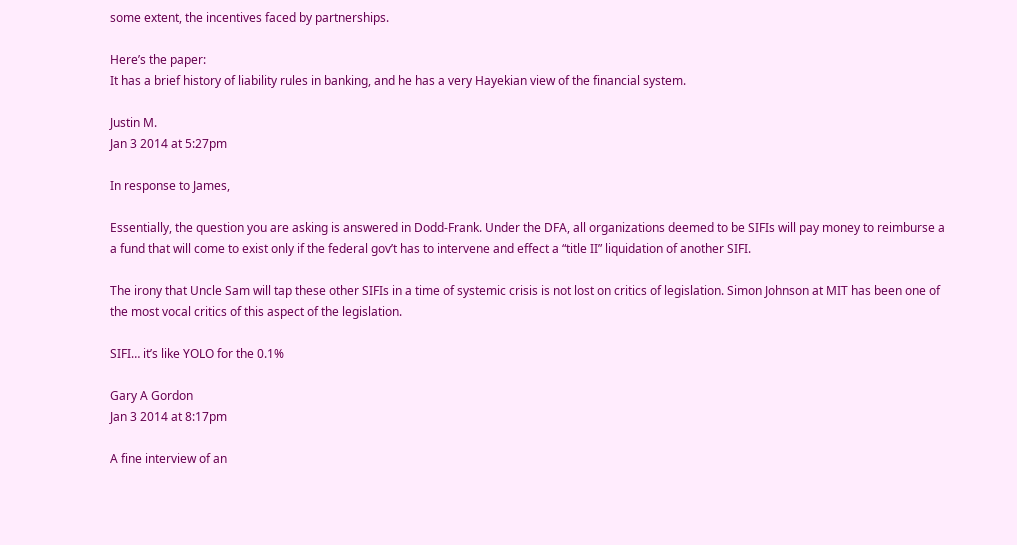some extent, the incentives faced by partnerships.

Here’s the paper:
It has a brief history of liability rules in banking, and he has a very Hayekian view of the financial system.

Justin M.
Jan 3 2014 at 5:27pm

In response to James,

Essentially, the question you are asking is answered in Dodd-Frank. Under the DFA, all organizations deemed to be SIFIs will pay money to reimburse a a fund that will come to exist only if the federal gov’t has to intervene and effect a “title II” liquidation of another SIFI.

The irony that Uncle Sam will tap these other SIFIs in a time of systemic crisis is not lost on critics of legislation. Simon Johnson at MIT has been one of the most vocal critics of this aspect of the legislation.

SIFI… it’s like YOLO for the 0.1%

Gary A Gordon
Jan 3 2014 at 8:17pm

A fine interview of an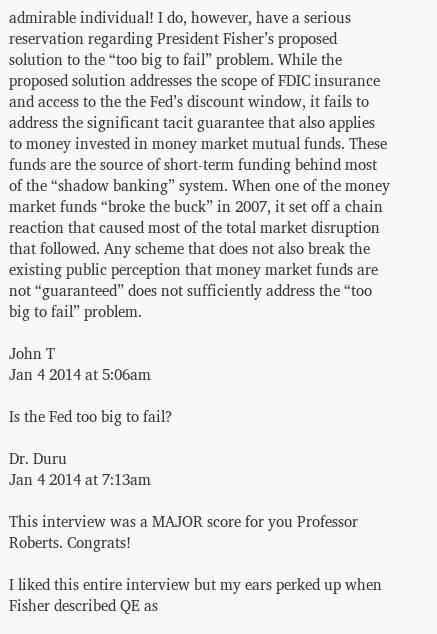admirable individual! I do, however, have a serious reservation regarding President Fisher’s proposed solution to the “too big to fail” problem. While the proposed solution addresses the scope of FDIC insurance and access to the the Fed’s discount window, it fails to address the significant tacit guarantee that also applies to money invested in money market mutual funds. These funds are the source of short-term funding behind most of the “shadow banking” system. When one of the money market funds “broke the buck” in 2007, it set off a chain reaction that caused most of the total market disruption that followed. Any scheme that does not also break the existing public perception that money market funds are not “guaranteed” does not sufficiently address the “too big to fail” problem.

John T
Jan 4 2014 at 5:06am

Is the Fed too big to fail?

Dr. Duru
Jan 4 2014 at 7:13am

This interview was a MAJOR score for you Professor Roberts. Congrats!

I liked this entire interview but my ears perked up when Fisher described QE as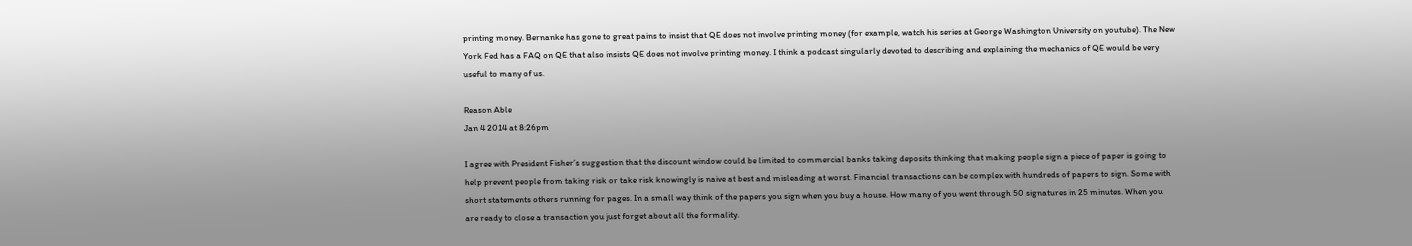printing money. Bernanke has gone to great pains to insist that QE does not involve printing money (for example, watch his series at George Washington University on youtube). The New York Fed has a FAQ on QE that also insists QE does not involve printing money. I think a podcast singularly devoted to describing and explaining the mechanics of QE would be very useful to many of us.

Reason Able
Jan 4 2014 at 8:26pm

I agree with President Fisher’s suggestion that the discount window could be limited to commercial banks taking deposits thinking that making people sign a piece of paper is going to help prevent people from taking risk or take risk knowingly is naive at best and misleading at worst. Financial transactions can be complex with hundreds of papers to sign. Some with short statements others running for pages. In a small way think of the papers you sign when you buy a house. How many of you went through 50 signatures in 25 minutes. When you are ready to close a transaction you just forget about all the formality.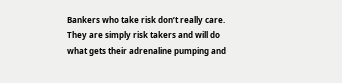Bankers who take risk don’t really care. They are simply risk takers and will do what gets their adrenaline pumping and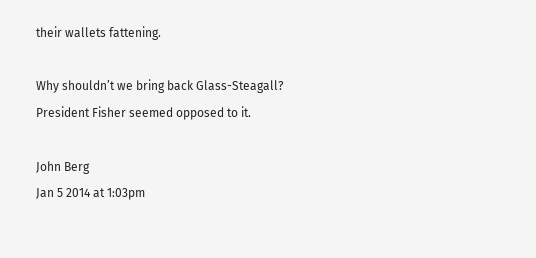their wallets fattening.

Why shouldn’t we bring back Glass-Steagall? President Fisher seemed opposed to it.

John Berg
Jan 5 2014 at 1:03pm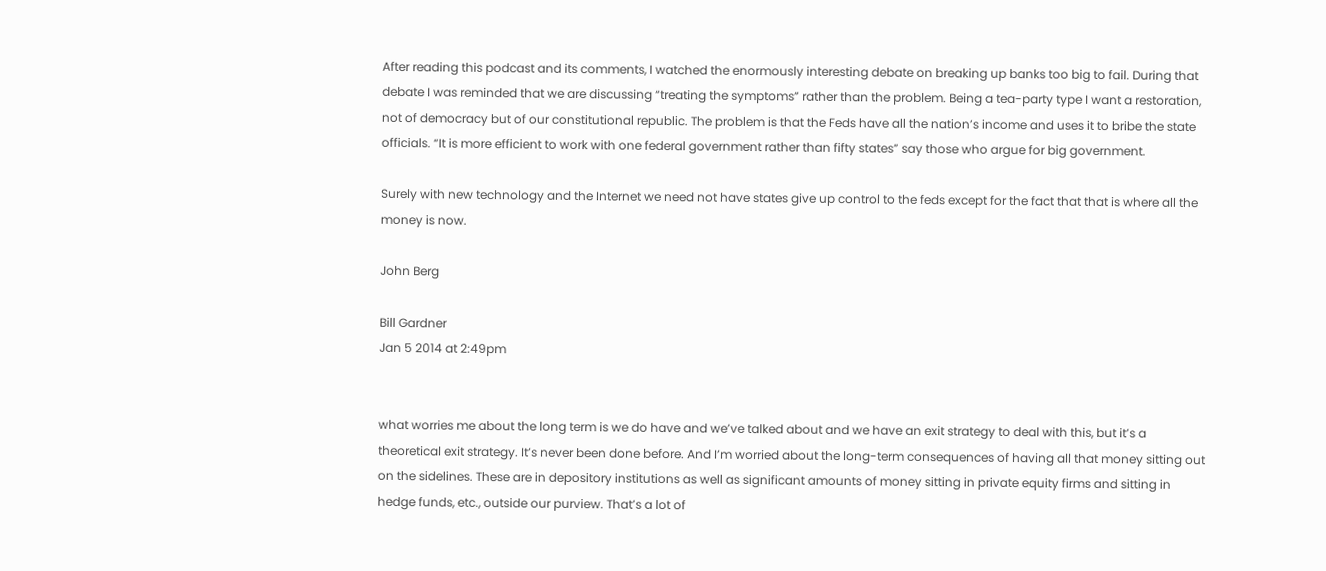After reading this podcast and its comments, I watched the enormously interesting debate on breaking up banks too big to fail. During that debate I was reminded that we are discussing “treating the symptoms” rather than the problem. Being a tea-party type I want a restoration, not of democracy but of our constitutional republic. The problem is that the Feds have all the nation’s income and uses it to bribe the state officials. “It is more efficient to work with one federal government rather than fifty states” say those who argue for big government.

Surely with new technology and the Internet we need not have states give up control to the feds except for the fact that that is where all the money is now.

John Berg

Bill Gardner
Jan 5 2014 at 2:49pm


what worries me about the long term is we do have and we’ve talked about and we have an exit strategy to deal with this, but it’s a theoretical exit strategy. It’s never been done before. And I’m worried about the long-term consequences of having all that money sitting out on the sidelines. These are in depository institutions as well as significant amounts of money sitting in private equity firms and sitting in hedge funds, etc., outside our purview. That’s a lot of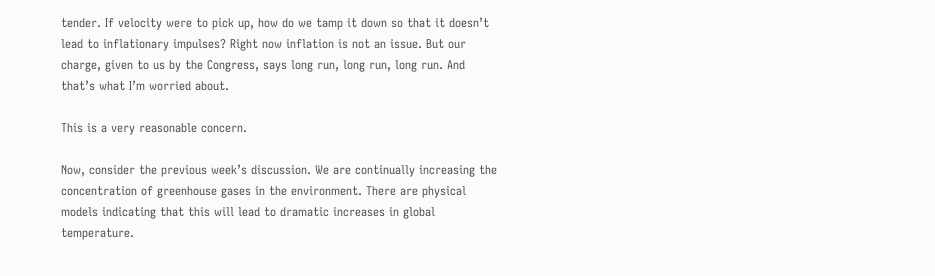tender. If velocity were to pick up, how do we tamp it down so that it doesn’t lead to inflationary impulses? Right now inflation is not an issue. But our charge, given to us by the Congress, says long run, long run, long run. And that’s what I’m worried about.

This is a very reasonable concern.

Now, consider the previous week’s discussion. We are continually increasing the concentration of greenhouse gases in the environment. There are physical models indicating that this will lead to dramatic increases in global temperature.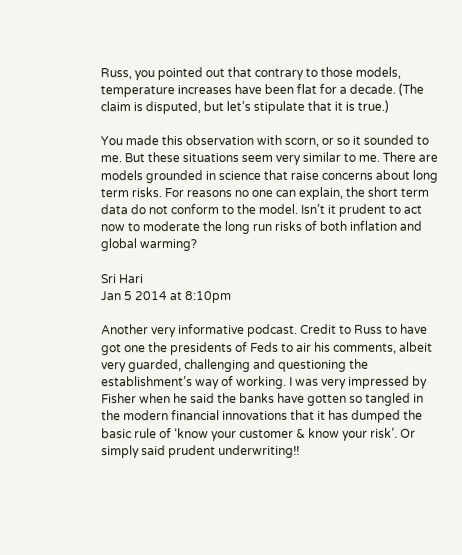Russ, you pointed out that contrary to those models, temperature increases have been flat for a decade. (The claim is disputed, but let’s stipulate that it is true.)

You made this observation with scorn, or so it sounded to me. But these situations seem very similar to me. There are models grounded in science that raise concerns about long term risks. For reasons no one can explain, the short term data do not conform to the model. Isn’t it prudent to act now to moderate the long run risks of both inflation and global warming?

Sri Hari
Jan 5 2014 at 8:10pm

Another very informative podcast. Credit to Russ to have got one the presidents of Feds to air his comments, albeit very guarded, challenging and questioning the establishment’s way of working. I was very impressed by Fisher when he said the banks have gotten so tangled in the modern financial innovations that it has dumped the basic rule of ‘know your customer & know your risk’. Or simply said prudent underwriting!!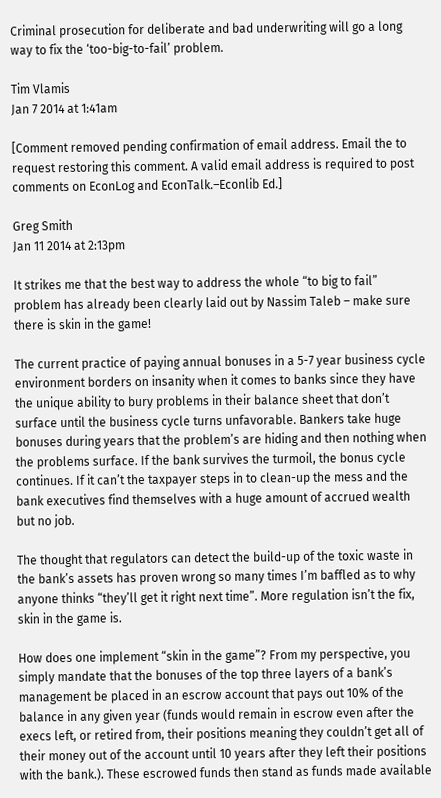Criminal prosecution for deliberate and bad underwriting will go a long way to fix the ‘too-big-to-fail’ problem.

Tim Vlamis
Jan 7 2014 at 1:41am

[Comment removed pending confirmation of email address. Email the to request restoring this comment. A valid email address is required to post comments on EconLog and EconTalk.–Econlib Ed.]

Greg Smith
Jan 11 2014 at 2:13pm

It strikes me that the best way to address the whole “to big to fail” problem has already been clearly laid out by Nassim Taleb – make sure there is skin in the game!

The current practice of paying annual bonuses in a 5-7 year business cycle environment borders on insanity when it comes to banks since they have the unique ability to bury problems in their balance sheet that don’t surface until the business cycle turns unfavorable. Bankers take huge bonuses during years that the problem’s are hiding and then nothing when the problems surface. If the bank survives the turmoil, the bonus cycle continues. If it can’t the taxpayer steps in to clean-up the mess and the bank executives find themselves with a huge amount of accrued wealth but no job.

The thought that regulators can detect the build-up of the toxic waste in the bank’s assets has proven wrong so many times I’m baffled as to why anyone thinks “they’ll get it right next time”. More regulation isn’t the fix, skin in the game is.

How does one implement “skin in the game”? From my perspective, you simply mandate that the bonuses of the top three layers of a bank’s management be placed in an escrow account that pays out 10% of the balance in any given year (funds would remain in escrow even after the execs left, or retired from, their positions meaning they couldn’t get all of their money out of the account until 10 years after they left their positions with the bank.). These escrowed funds then stand as funds made available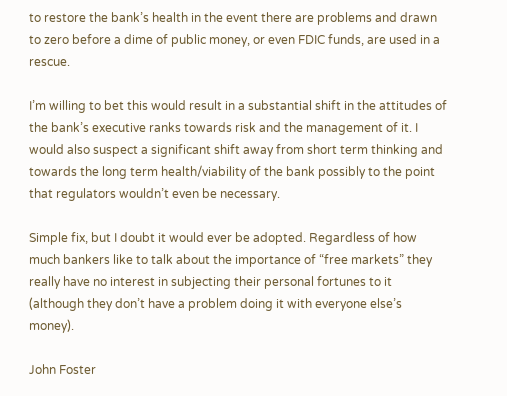to restore the bank’s health in the event there are problems and drawn to zero before a dime of public money, or even FDIC funds, are used in a rescue.

I’m willing to bet this would result in a substantial shift in the attitudes of the bank’s executive ranks towards risk and the management of it. I would also suspect a significant shift away from short term thinking and towards the long term health/viability of the bank possibly to the point that regulators wouldn’t even be necessary.

Simple fix, but I doubt it would ever be adopted. Regardless of how much bankers like to talk about the importance of “free markets” they really have no interest in subjecting their personal fortunes to it (although they don’t have a problem doing it with everyone else’s money).

John Foster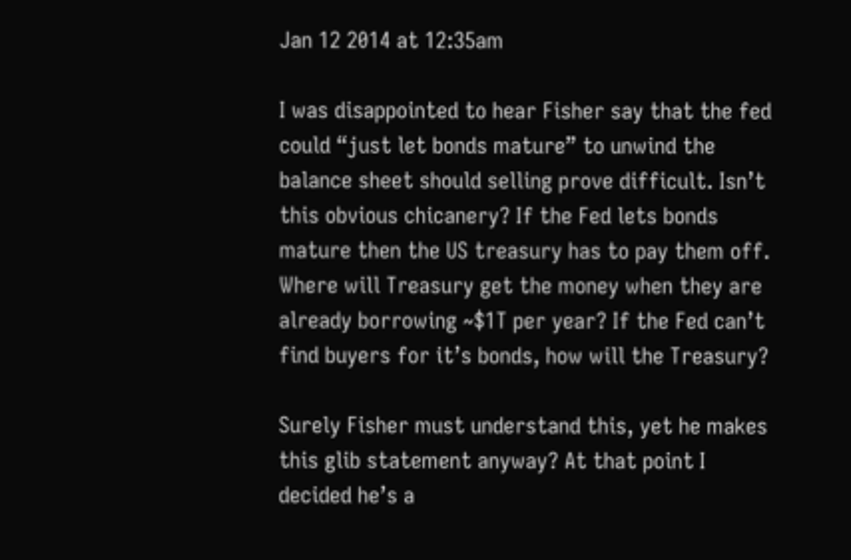Jan 12 2014 at 12:35am

I was disappointed to hear Fisher say that the fed could “just let bonds mature” to unwind the balance sheet should selling prove difficult. Isn’t this obvious chicanery? If the Fed lets bonds mature then the US treasury has to pay them off. Where will Treasury get the money when they are already borrowing ~$1T per year? If the Fed can’t find buyers for it’s bonds, how will the Treasury?

Surely Fisher must understand this, yet he makes this glib statement anyway? At that point I decided he’s a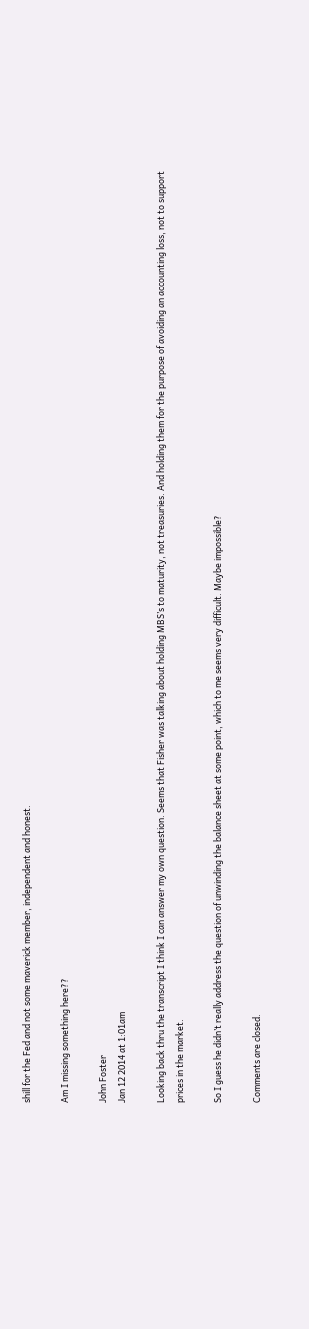shill for the Fed and not some maverick member, independent and honest.

Am I missing something here??

John Foster
Jan 12 2014 at 1:01am

Looking back thru the transcript I think I can answer my own question. Seems that Fisher was talking about holding MBS’s to maturity, not treasuries. And holding them for the purpose of avoiding an accounting loss, not to support prices in the market.

So I guess he didn’t really address the question of unwinding the balance sheet at some point, which to me seems very difficult. Maybe impossible?

Comments are closed.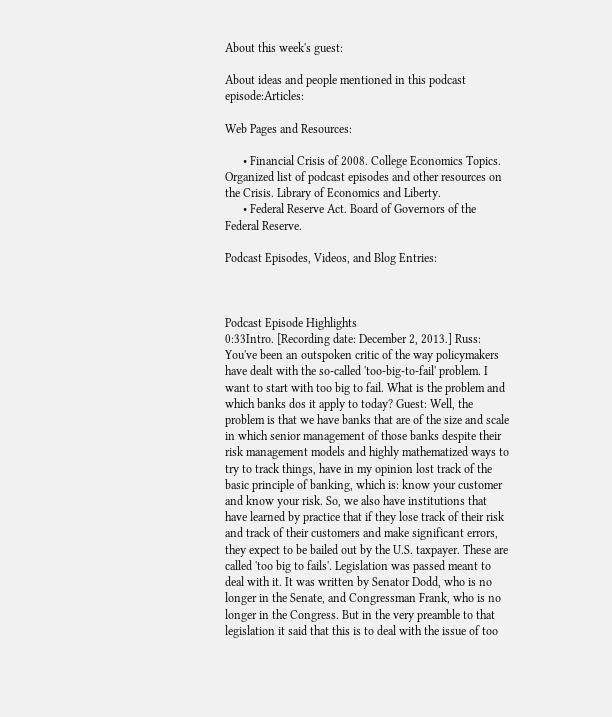About this week's guest:

About ideas and people mentioned in this podcast episode:Articles:

Web Pages and Resources:

      • Financial Crisis of 2008. College Economics Topics. Organized list of podcast episodes and other resources on the Crisis. Library of Economics and Liberty.
      • Federal Reserve Act. Board of Governors of the Federal Reserve.

Podcast Episodes, Videos, and Blog Entries:



Podcast Episode Highlights
0:33Intro. [Recording date: December 2, 2013.] Russ: You've been an outspoken critic of the way policymakers have dealt with the so-called 'too-big-to-fail' problem. I want to start with too big to fail. What is the problem and which banks dos it apply to today? Guest: Well, the problem is that we have banks that are of the size and scale in which senior management of those banks despite their risk management models and highly mathematized ways to try to track things, have in my opinion lost track of the basic principle of banking, which is: know your customer and know your risk. So, we also have institutions that have learned by practice that if they lose track of their risk and track of their customers and make significant errors, they expect to be bailed out by the U.S. taxpayer. These are called 'too big to fails'. Legislation was passed meant to deal with it. It was written by Senator Dodd, who is no longer in the Senate, and Congressman Frank, who is no longer in the Congress. But in the very preamble to that legislation it said that this is to deal with the issue of too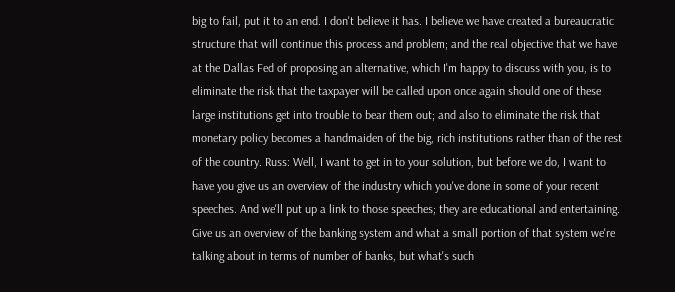big to fail, put it to an end. I don't believe it has. I believe we have created a bureaucratic structure that will continue this process and problem; and the real objective that we have at the Dallas Fed of proposing an alternative, which I'm happy to discuss with you, is to eliminate the risk that the taxpayer will be called upon once again should one of these large institutions get into trouble to bear them out; and also to eliminate the risk that monetary policy becomes a handmaiden of the big, rich institutions rather than of the rest of the country. Russ: Well, I want to get in to your solution, but before we do, I want to have you give us an overview of the industry which you've done in some of your recent speeches. And we'll put up a link to those speeches; they are educational and entertaining. Give us an overview of the banking system and what a small portion of that system we're talking about in terms of number of banks, but what's such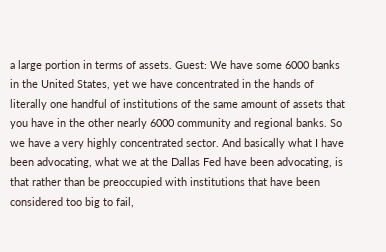a large portion in terms of assets. Guest: We have some 6000 banks in the United States, yet we have concentrated in the hands of literally one handful of institutions of the same amount of assets that you have in the other nearly 6000 community and regional banks. So we have a very highly concentrated sector. And basically what I have been advocating, what we at the Dallas Fed have been advocating, is that rather than be preoccupied with institutions that have been considered too big to fail,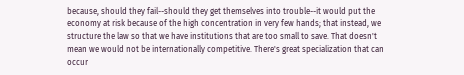because, should they fail--should they get themselves into trouble--it would put the economy at risk because of the high concentration in very few hands; that instead, we structure the law so that we have institutions that are too small to save. That doesn't mean we would not be internationally competitive. There's great specialization that can occur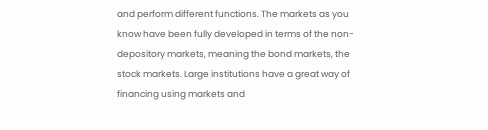and perform different functions. The markets as you know have been fully developed in terms of the non-depository markets, meaning the bond markets, the stock markets. Large institutions have a great way of financing using markets and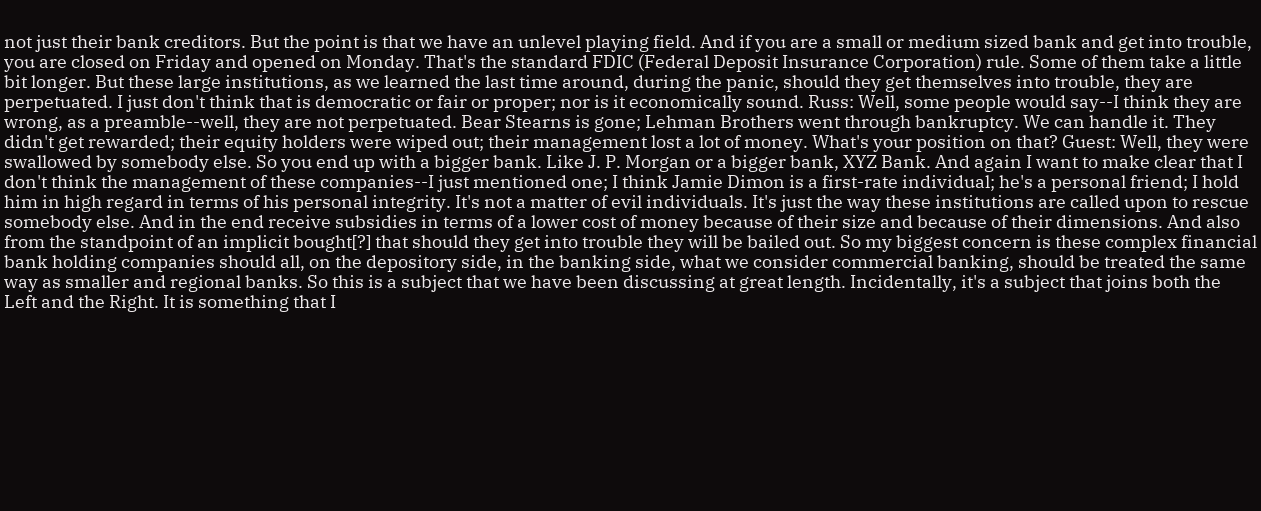not just their bank creditors. But the point is that we have an unlevel playing field. And if you are a small or medium sized bank and get into trouble, you are closed on Friday and opened on Monday. That's the standard FDIC (Federal Deposit Insurance Corporation) rule. Some of them take a little bit longer. But these large institutions, as we learned the last time around, during the panic, should they get themselves into trouble, they are perpetuated. I just don't think that is democratic or fair or proper; nor is it economically sound. Russ: Well, some people would say--I think they are wrong, as a preamble--well, they are not perpetuated. Bear Stearns is gone; Lehman Brothers went through bankruptcy. We can handle it. They didn't get rewarded; their equity holders were wiped out; their management lost a lot of money. What's your position on that? Guest: Well, they were swallowed by somebody else. So you end up with a bigger bank. Like J. P. Morgan or a bigger bank, XYZ Bank. And again I want to make clear that I don't think the management of these companies--I just mentioned one; I think Jamie Dimon is a first-rate individual; he's a personal friend; I hold him in high regard in terms of his personal integrity. It's not a matter of evil individuals. It's just the way these institutions are called upon to rescue somebody else. And in the end receive subsidies in terms of a lower cost of money because of their size and because of their dimensions. And also from the standpoint of an implicit bought[?] that should they get into trouble they will be bailed out. So my biggest concern is these complex financial bank holding companies should all, on the depository side, in the banking side, what we consider commercial banking, should be treated the same way as smaller and regional banks. So this is a subject that we have been discussing at great length. Incidentally, it's a subject that joins both the Left and the Right. It is something that I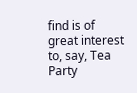find is of great interest to, say, Tea Party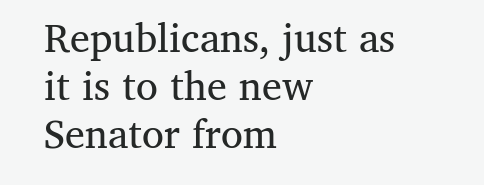Republicans, just as it is to the new Senator from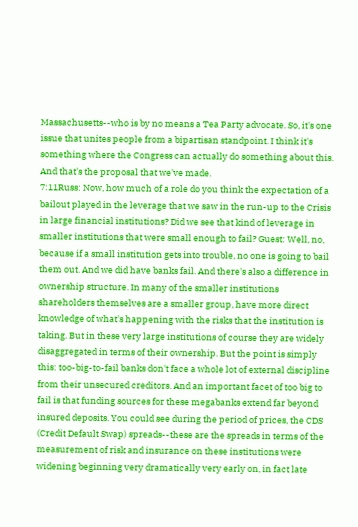Massachusetts--who is by no means a Tea Party advocate. So, it's one issue that unites people from a bipartisan standpoint. I think it's something where the Congress can actually do something about this. And that's the proposal that we've made.
7:11Russ: Now, how much of a role do you think the expectation of a bailout played in the leverage that we saw in the run-up to the Crisis in large financial institutions? Did we see that kind of leverage in smaller institutions that were small enough to fail? Guest: Well, no, because if a small institution gets into trouble, no one is going to bail them out. And we did have banks fail. And there's also a difference in ownership structure. In many of the smaller institutions shareholders themselves are a smaller group, have more direct knowledge of what's happening with the risks that the institution is taking. But in these very large institutions of course they are widely disaggregated in terms of their ownership. But the point is simply this: too-big-to-fail banks don't face a whole lot of external discipline from their unsecured creditors. And an important facet of too big to fail is that funding sources for these megabanks extend far beyond insured deposits. You could see during the period of prices, the CDS (Credit Default Swap) spreads--these are the spreads in terms of the measurement of risk and insurance on these institutions were widening beginning very dramatically very early on, in fact late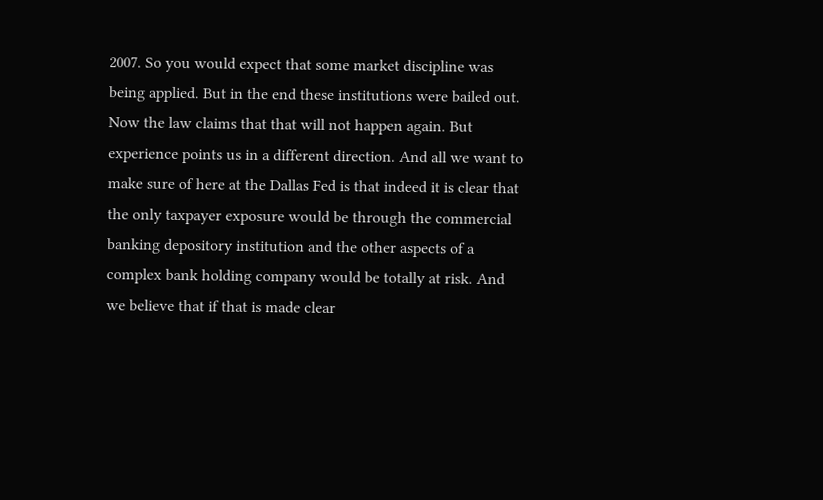2007. So you would expect that some market discipline was being applied. But in the end these institutions were bailed out. Now the law claims that that will not happen again. But experience points us in a different direction. And all we want to make sure of here at the Dallas Fed is that indeed it is clear that the only taxpayer exposure would be through the commercial banking depository institution and the other aspects of a complex bank holding company would be totally at risk. And we believe that if that is made clear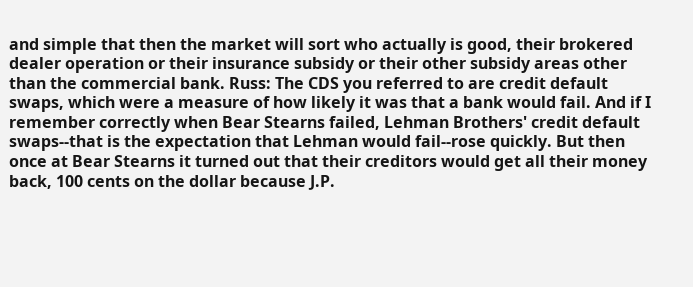and simple that then the market will sort who actually is good, their brokered dealer operation or their insurance subsidy or their other subsidy areas other than the commercial bank. Russ: The CDS you referred to are credit default swaps, which were a measure of how likely it was that a bank would fail. And if I remember correctly when Bear Stearns failed, Lehman Brothers' credit default swaps--that is the expectation that Lehman would fail--rose quickly. But then once at Bear Stearns it turned out that their creditors would get all their money back, 100 cents on the dollar because J.P.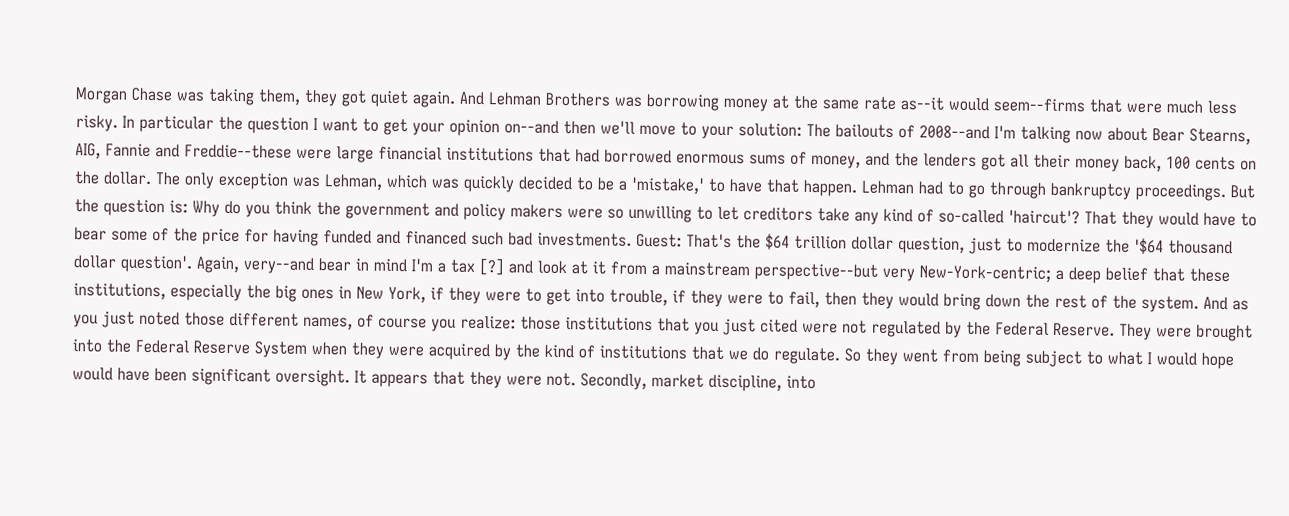Morgan Chase was taking them, they got quiet again. And Lehman Brothers was borrowing money at the same rate as--it would seem--firms that were much less risky. In particular the question I want to get your opinion on--and then we'll move to your solution: The bailouts of 2008--and I'm talking now about Bear Stearns, AIG, Fannie and Freddie--these were large financial institutions that had borrowed enormous sums of money, and the lenders got all their money back, 100 cents on the dollar. The only exception was Lehman, which was quickly decided to be a 'mistake,' to have that happen. Lehman had to go through bankruptcy proceedings. But the question is: Why do you think the government and policy makers were so unwilling to let creditors take any kind of so-called 'haircut'? That they would have to bear some of the price for having funded and financed such bad investments. Guest: That's the $64 trillion dollar question, just to modernize the '$64 thousand dollar question'. Again, very--and bear in mind I'm a tax [?] and look at it from a mainstream perspective--but very New-York-centric; a deep belief that these institutions, especially the big ones in New York, if they were to get into trouble, if they were to fail, then they would bring down the rest of the system. And as you just noted those different names, of course you realize: those institutions that you just cited were not regulated by the Federal Reserve. They were brought into the Federal Reserve System when they were acquired by the kind of institutions that we do regulate. So they went from being subject to what I would hope would have been significant oversight. It appears that they were not. Secondly, market discipline, into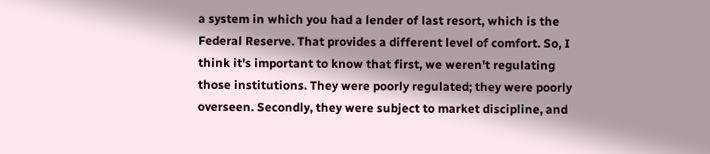a system in which you had a lender of last resort, which is the Federal Reserve. That provides a different level of comfort. So, I think it's important to know that first, we weren't regulating those institutions. They were poorly regulated; they were poorly overseen. Secondly, they were subject to market discipline, and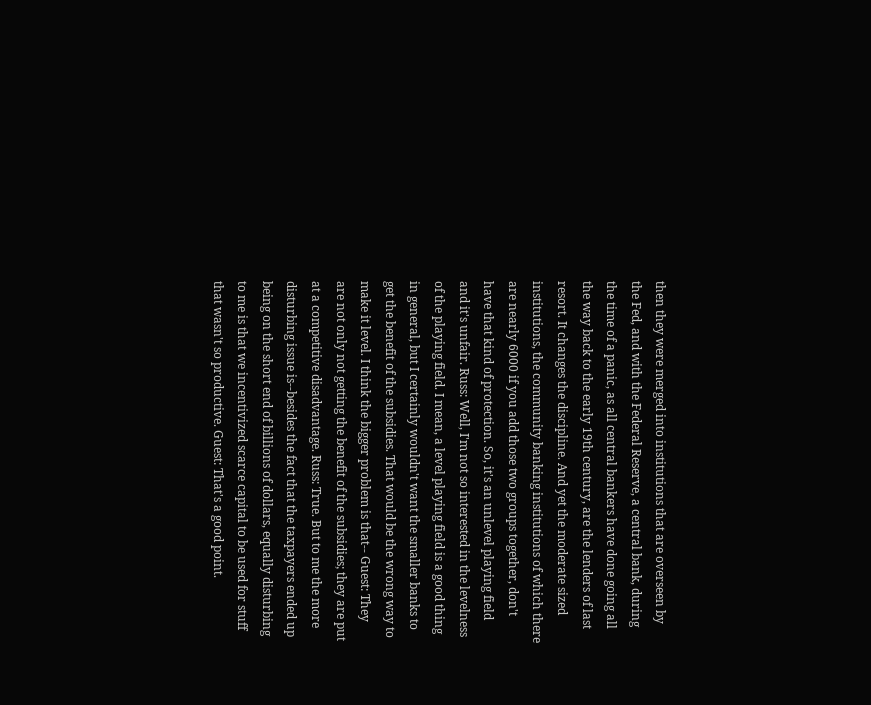then they were merged into institutions that are overseen by the Fed, and with the Federal Reserve, a central bank, during the time of a panic, as all central bankers have done going all the way back to the early 19th century, are the lenders of last resort. It changes the discipline. And yet the moderate sized institutions, the community banking institutions of which there are nearly 6000 if you add those two groups together, don't have that kind of protection. So, it's an unlevel playing field and it's unfair. Russ: Well, I'm not so interested in the levelness of the playing field. I mean, a level playing field is a good thing in general, but I certainly wouldn't want the smaller banks to get the benefit of the subsidies. That would be the wrong way to make it level. I think the bigger problem is that-- Guest: They are not only not getting the benefit of the subsidies; they are put at a competitive disadvantage. Russ: True. But to me the more disturbing issue is--besides the fact that the taxpayers ended up being on the short end of billions of dollars, equally disturbing to me is that we incentivized scarce capital to be used for stuff that wasn't so productive. Guest: That's a good point.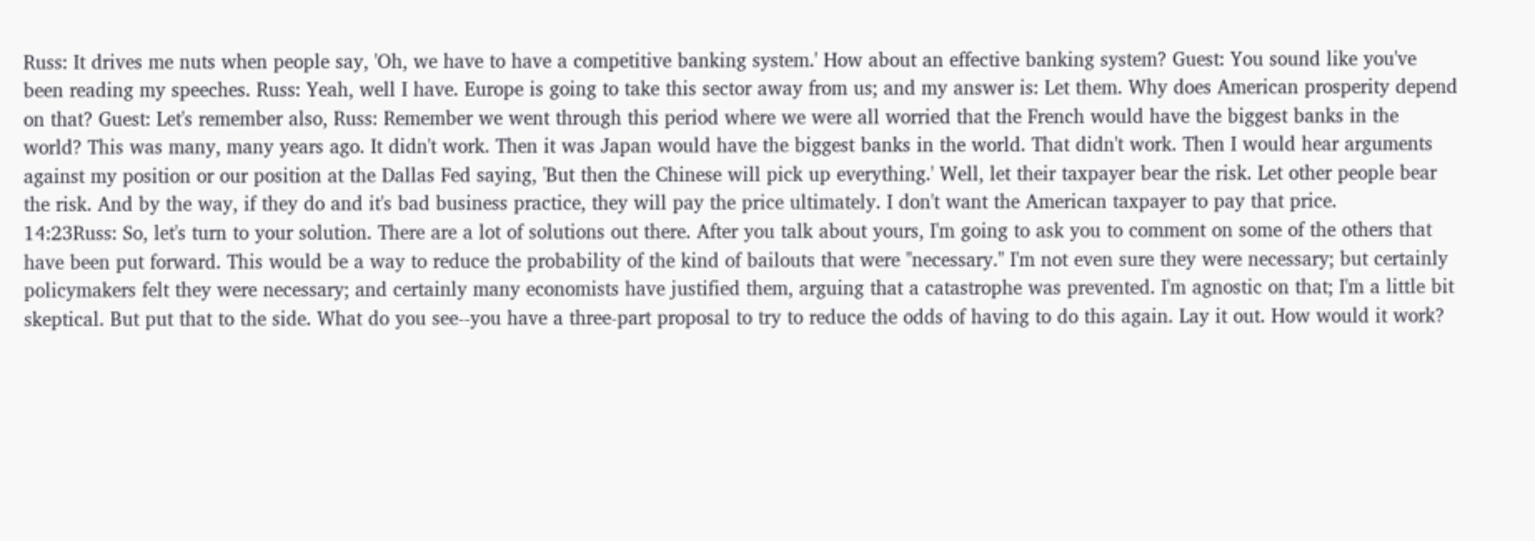Russ: It drives me nuts when people say, 'Oh, we have to have a competitive banking system.' How about an effective banking system? Guest: You sound like you've been reading my speeches. Russ: Yeah, well I have. Europe is going to take this sector away from us; and my answer is: Let them. Why does American prosperity depend on that? Guest: Let's remember also, Russ: Remember we went through this period where we were all worried that the French would have the biggest banks in the world? This was many, many years ago. It didn't work. Then it was Japan would have the biggest banks in the world. That didn't work. Then I would hear arguments against my position or our position at the Dallas Fed saying, 'But then the Chinese will pick up everything.' Well, let their taxpayer bear the risk. Let other people bear the risk. And by the way, if they do and it's bad business practice, they will pay the price ultimately. I don't want the American taxpayer to pay that price.
14:23Russ: So, let's turn to your solution. There are a lot of solutions out there. After you talk about yours, I'm going to ask you to comment on some of the others that have been put forward. This would be a way to reduce the probability of the kind of bailouts that were "necessary." I'm not even sure they were necessary; but certainly policymakers felt they were necessary; and certainly many economists have justified them, arguing that a catastrophe was prevented. I'm agnostic on that; I'm a little bit skeptical. But put that to the side. What do you see--you have a three-part proposal to try to reduce the odds of having to do this again. Lay it out. How would it work?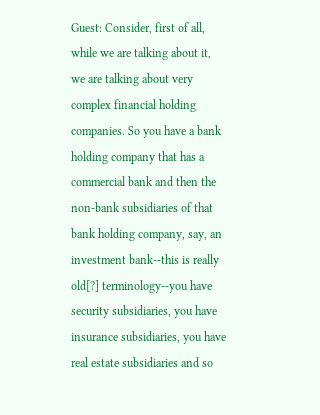Guest: Consider, first of all, while we are talking about it, we are talking about very complex financial holding companies. So you have a bank holding company that has a commercial bank and then the non-bank subsidiaries of that bank holding company, say, an investment bank--this is really old[?] terminology--you have security subsidiaries, you have insurance subsidiaries, you have real estate subsidiaries and so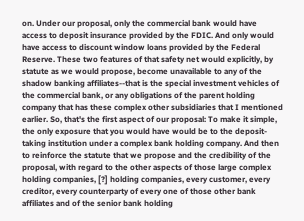on. Under our proposal, only the commercial bank would have access to deposit insurance provided by the FDIC. And only would have access to discount window loans provided by the Federal Reserve. These two features of that safety net would explicitly, by statute as we would propose, become unavailable to any of the shadow banking affiliates--that is the special investment vehicles of the commercial bank, or any obligations of the parent holding company that has these complex other subsidiaries that I mentioned earlier. So, that's the first aspect of our proposal: To make it simple, the only exposure that you would have would be to the deposit-taking institution under a complex bank holding company. And then to reinforce the statute that we propose and the credibility of the proposal, with regard to the other aspects of those large complex holding companies, [?] holding companies, every customer, every creditor, every counterparty of every one of those other bank affiliates and of the senior bank holding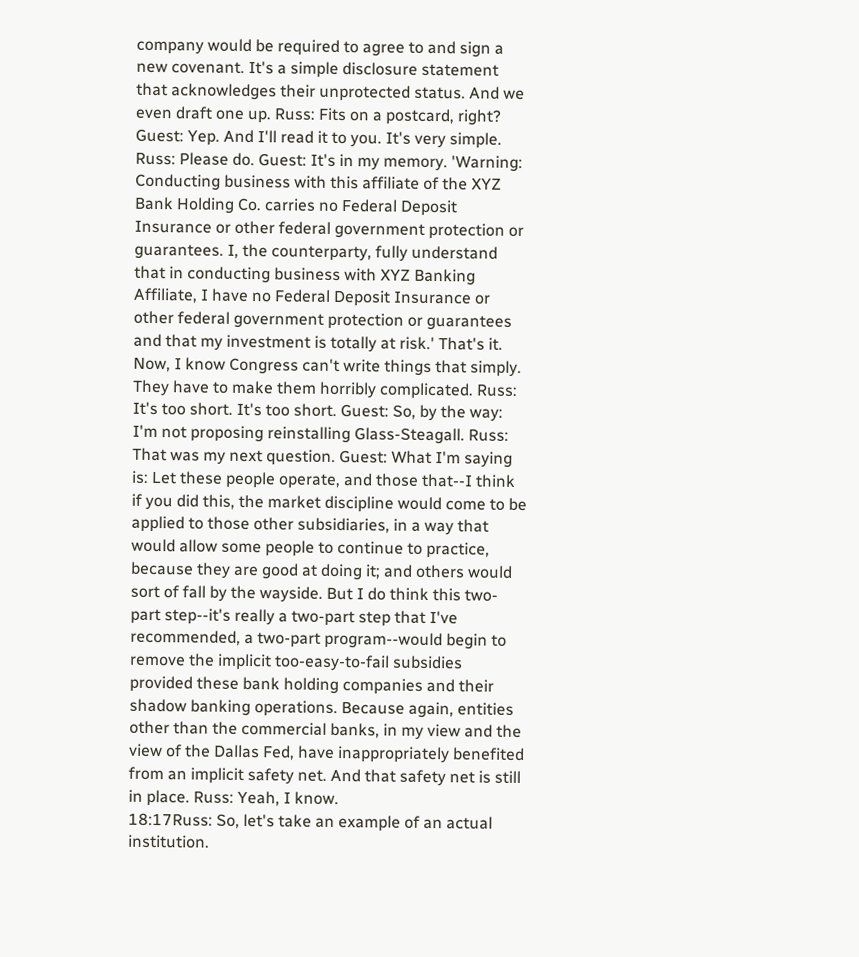company would be required to agree to and sign a new covenant. It's a simple disclosure statement that acknowledges their unprotected status. And we even draft one up. Russ: Fits on a postcard, right? Guest: Yep. And I'll read it to you. It's very simple. Russ: Please do. Guest: It's in my memory. 'Warning: Conducting business with this affiliate of the XYZ Bank Holding Co. carries no Federal Deposit Insurance or other federal government protection or guarantees. I, the counterparty, fully understand that in conducting business with XYZ Banking Affiliate, I have no Federal Deposit Insurance or other federal government protection or guarantees and that my investment is totally at risk.' That's it. Now, I know Congress can't write things that simply. They have to make them horribly complicated. Russ: It's too short. It's too short. Guest: So, by the way: I'm not proposing reinstalling Glass-Steagall. Russ: That was my next question. Guest: What I'm saying is: Let these people operate, and those that--I think if you did this, the market discipline would come to be applied to those other subsidiaries, in a way that would allow some people to continue to practice, because they are good at doing it; and others would sort of fall by the wayside. But I do think this two-part step--it's really a two-part step that I've recommended, a two-part program--would begin to remove the implicit too-easy-to-fail subsidies provided these bank holding companies and their shadow banking operations. Because again, entities other than the commercial banks, in my view and the view of the Dallas Fed, have inappropriately benefited from an implicit safety net. And that safety net is still in place. Russ: Yeah, I know.
18:17Russ: So, let's take an example of an actual institution.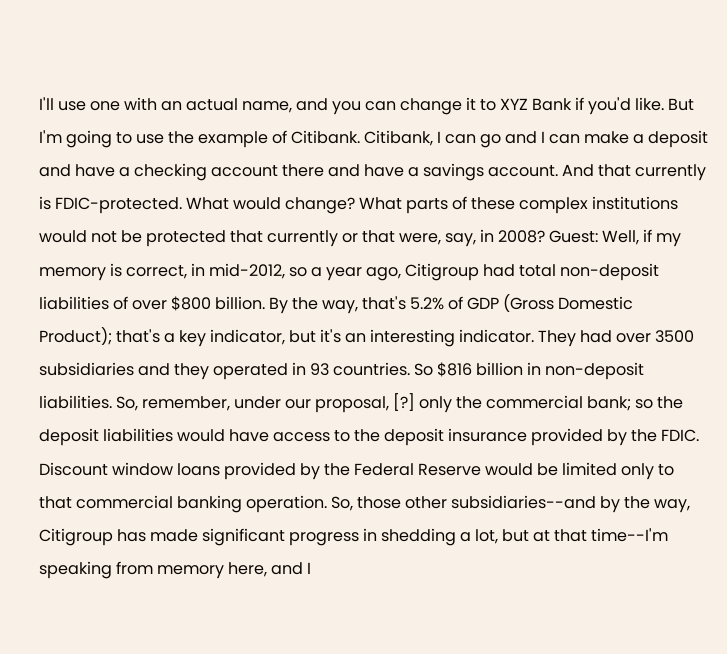I'll use one with an actual name, and you can change it to XYZ Bank if you'd like. But I'm going to use the example of Citibank. Citibank, I can go and I can make a deposit and have a checking account there and have a savings account. And that currently is FDIC-protected. What would change? What parts of these complex institutions would not be protected that currently or that were, say, in 2008? Guest: Well, if my memory is correct, in mid-2012, so a year ago, Citigroup had total non-deposit liabilities of over $800 billion. By the way, that's 5.2% of GDP (Gross Domestic Product); that's a key indicator, but it's an interesting indicator. They had over 3500 subsidiaries and they operated in 93 countries. So $816 billion in non-deposit liabilities. So, remember, under our proposal, [?] only the commercial bank; so the deposit liabilities would have access to the deposit insurance provided by the FDIC. Discount window loans provided by the Federal Reserve would be limited only to that commercial banking operation. So, those other subsidiaries--and by the way, Citigroup has made significant progress in shedding a lot, but at that time--I'm speaking from memory here, and I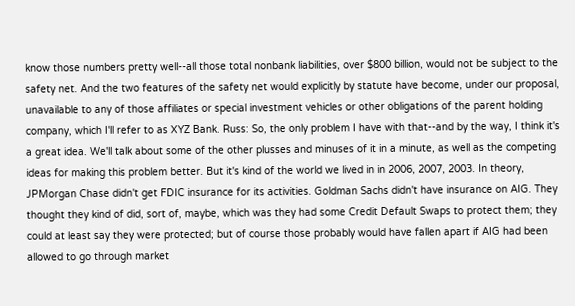know those numbers pretty well--all those total nonbank liabilities, over $800 billion, would not be subject to the safety net. And the two features of the safety net would explicitly by statute have become, under our proposal, unavailable to any of those affiliates or special investment vehicles or other obligations of the parent holding company, which I'll refer to as XYZ Bank. Russ: So, the only problem I have with that--and by the way, I think it's a great idea. We'll talk about some of the other plusses and minuses of it in a minute, as well as the competing ideas for making this problem better. But it's kind of the world we lived in in 2006, 2007, 2003. In theory, JPMorgan Chase didn't get FDIC insurance for its activities. Goldman Sachs didn't have insurance on AIG. They thought they kind of did, sort of, maybe, which was they had some Credit Default Swaps to protect them; they could at least say they were protected; but of course those probably would have fallen apart if AIG had been allowed to go through market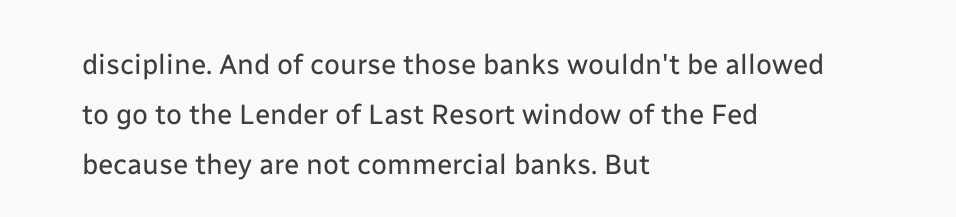discipline. And of course those banks wouldn't be allowed to go to the Lender of Last Resort window of the Fed because they are not commercial banks. But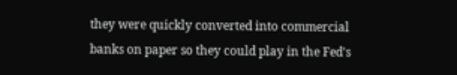they were quickly converted into commercial banks on paper so they could play in the Fed's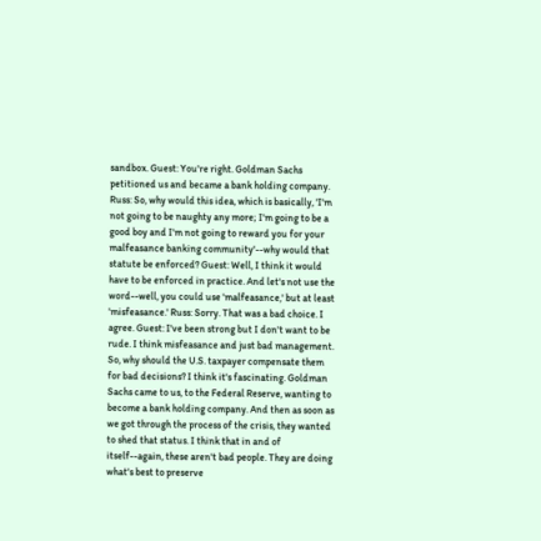sandbox. Guest: You're right. Goldman Sachs petitioned us and became a bank holding company. Russ: So, why would this idea, which is basically, 'I'm not going to be naughty any more; I'm going to be a good boy and I'm not going to reward you for your malfeasance banking community'--why would that statute be enforced? Guest: Well, I think it would have to be enforced in practice. And let's not use the word--well, you could use 'malfeasance,' but at least 'misfeasance.' Russ: Sorry. That was a bad choice. I agree. Guest: I've been strong but I don't want to be rude. I think misfeasance and just bad management. So, why should the U.S. taxpayer compensate them for bad decisions? I think it's fascinating. Goldman Sachs came to us, to the Federal Reserve, wanting to become a bank holding company. And then as soon as we got through the process of the crisis, they wanted to shed that status. I think that in and of itself--again, these aren't bad people. They are doing what's best to preserve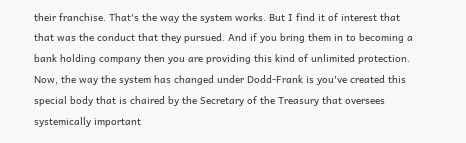their franchise. That's the way the system works. But I find it of interest that that was the conduct that they pursued. And if you bring them in to becoming a bank holding company then you are providing this kind of unlimited protection. Now, the way the system has changed under Dodd-Frank is you've created this special body that is chaired by the Secretary of the Treasury that oversees systemically important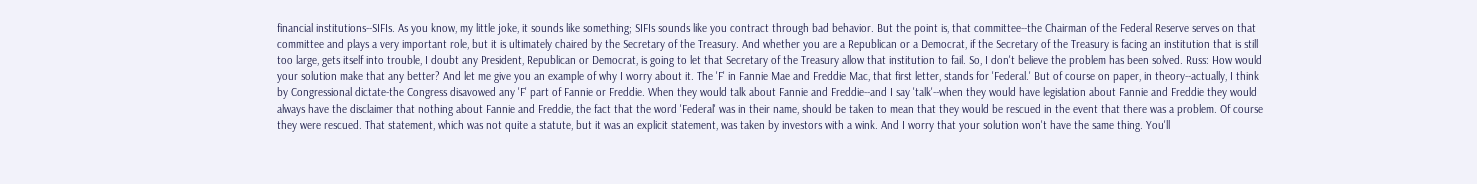financial institutions--SIFIs. As you know, my little joke, it sounds like something; SIFIs sounds like you contract through bad behavior. But the point is, that committee--the Chairman of the Federal Reserve serves on that committee and plays a very important role, but it is ultimately chaired by the Secretary of the Treasury. And whether you are a Republican or a Democrat, if the Secretary of the Treasury is facing an institution that is still too large, gets itself into trouble, I doubt any President, Republican or Democrat, is going to let that Secretary of the Treasury allow that institution to fail. So, I don't believe the problem has been solved. Russ: How would your solution make that any better? And let me give you an example of why I worry about it. The 'F' in Fannie Mae and Freddie Mac, that first letter, stands for 'Federal.' But of course on paper, in theory--actually, I think by Congressional dictate-the Congress disavowed any 'F' part of Fannie or Freddie. When they would talk about Fannie and Freddie--and I say 'talk'--when they would have legislation about Fannie and Freddie they would always have the disclaimer that nothing about Fannie and Freddie, the fact that the word 'Federal' was in their name, should be taken to mean that they would be rescued in the event that there was a problem. Of course they were rescued. That statement, which was not quite a statute, but it was an explicit statement, was taken by investors with a wink. And I worry that your solution won't have the same thing. You'll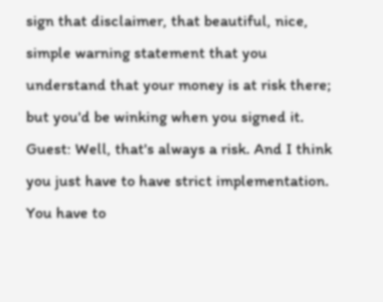sign that disclaimer, that beautiful, nice, simple warning statement that you understand that your money is at risk there; but you'd be winking when you signed it. Guest: Well, that's always a risk. And I think you just have to have strict implementation. You have to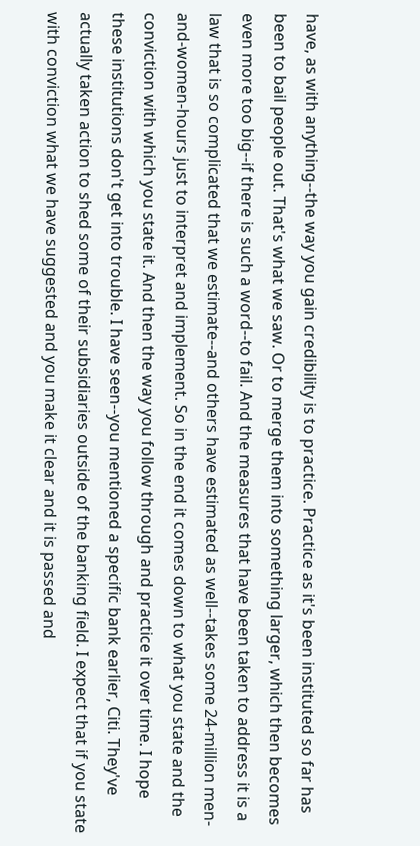have, as with anything--the way you gain credibility is to practice. Practice as it's been instituted so far has been to bail people out. That's what we saw. Or to merge them into something larger, which then becomes even more too big--if there is such a word--to fail. And the measures that have been taken to address it is a law that is so complicated that we estimate--and others have estimated as well--takes some 24-million men-and-women-hours just to interpret and implement. So in the end it comes down to what you state and the conviction with which you state it. And then the way you follow through and practice it over time. I hope these institutions don't get into trouble. I have seen--you mentioned a specific bank earlier, Citi. They've actually taken action to shed some of their subsidiaries outside of the banking field. I expect that if you state with conviction what we have suggested and you make it clear and it is passed and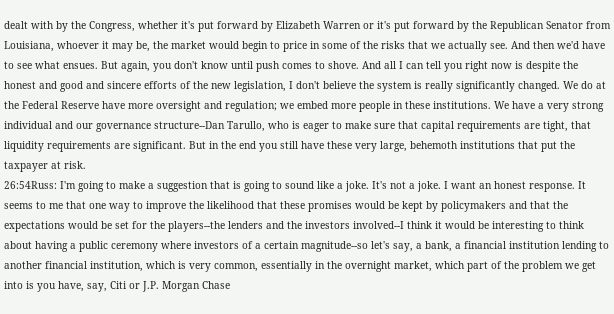dealt with by the Congress, whether it's put forward by Elizabeth Warren or it's put forward by the Republican Senator from Louisiana, whoever it may be, the market would begin to price in some of the risks that we actually see. And then we'd have to see what ensues. But again, you don't know until push comes to shove. And all I can tell you right now is despite the honest and good and sincere efforts of the new legislation, I don't believe the system is really significantly changed. We do at the Federal Reserve have more oversight and regulation; we embed more people in these institutions. We have a very strong individual and our governance structure--Dan Tarullo, who is eager to make sure that capital requirements are tight, that liquidity requirements are significant. But in the end you still have these very large, behemoth institutions that put the taxpayer at risk.
26:54Russ: I'm going to make a suggestion that is going to sound like a joke. It's not a joke. I want an honest response. It seems to me that one way to improve the likelihood that these promises would be kept by policymakers and that the expectations would be set for the players--the lenders and the investors involved--I think it would be interesting to think about having a public ceremony where investors of a certain magnitude--so let's say, a bank, a financial institution lending to another financial institution, which is very common, essentially in the overnight market, which part of the problem we get into is you have, say, Citi or J.P. Morgan Chase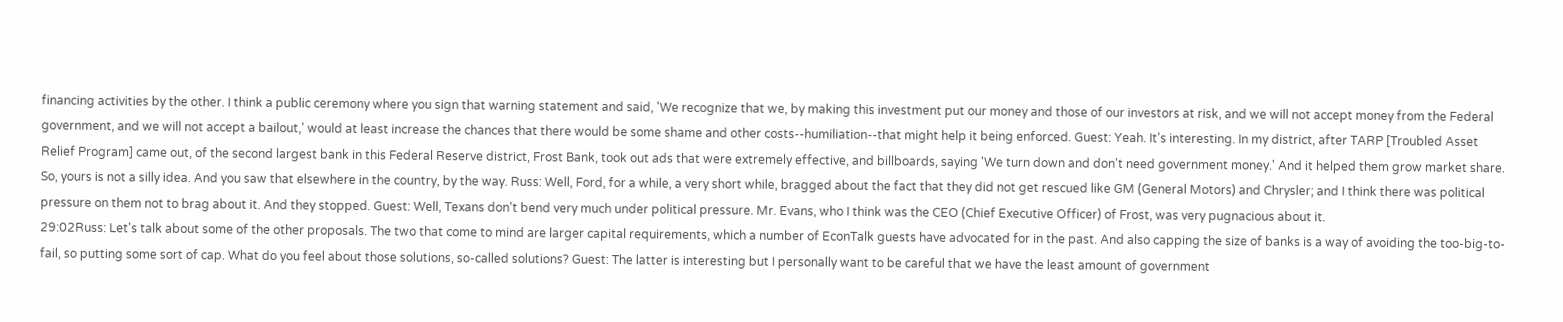financing activities by the other. I think a public ceremony where you sign that warning statement and said, 'We recognize that we, by making this investment put our money and those of our investors at risk, and we will not accept money from the Federal government, and we will not accept a bailout,' would at least increase the chances that there would be some shame and other costs--humiliation--that might help it being enforced. Guest: Yeah. It's interesting. In my district, after TARP [Troubled Asset Relief Program] came out, of the second largest bank in this Federal Reserve district, Frost Bank, took out ads that were extremely effective, and billboards, saying 'We turn down and don't need government money.' And it helped them grow market share. So, yours is not a silly idea. And you saw that elsewhere in the country, by the way. Russ: Well, Ford, for a while, a very short while, bragged about the fact that they did not get rescued like GM (General Motors) and Chrysler; and I think there was political pressure on them not to brag about it. And they stopped. Guest: Well, Texans don't bend very much under political pressure. Mr. Evans, who I think was the CEO (Chief Executive Officer) of Frost, was very pugnacious about it.
29:02Russ: Let's talk about some of the other proposals. The two that come to mind are larger capital requirements, which a number of EconTalk guests have advocated for in the past. And also capping the size of banks is a way of avoiding the too-big-to-fail, so putting some sort of cap. What do you feel about those solutions, so-called solutions? Guest: The latter is interesting but I personally want to be careful that we have the least amount of government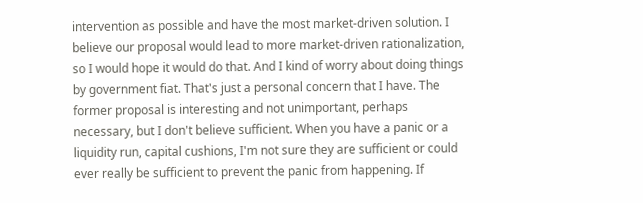intervention as possible and have the most market-driven solution. I believe our proposal would lead to more market-driven rationalization, so I would hope it would do that. And I kind of worry about doing things by government fiat. That's just a personal concern that I have. The former proposal is interesting and not unimportant, perhaps necessary, but I don't believe sufficient. When you have a panic or a liquidity run, capital cushions, I'm not sure they are sufficient or could ever really be sufficient to prevent the panic from happening. If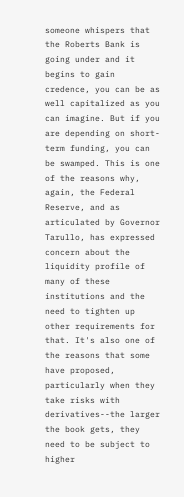someone whispers that the Roberts Bank is going under and it begins to gain credence, you can be as well capitalized as you can imagine. But if you are depending on short-term funding, you can be swamped. This is one of the reasons why, again, the Federal Reserve, and as articulated by Governor Tarullo, has expressed concern about the liquidity profile of many of these institutions and the need to tighten up other requirements for that. It's also one of the reasons that some have proposed, particularly when they take risks with derivatives--the larger the book gets, they need to be subject to higher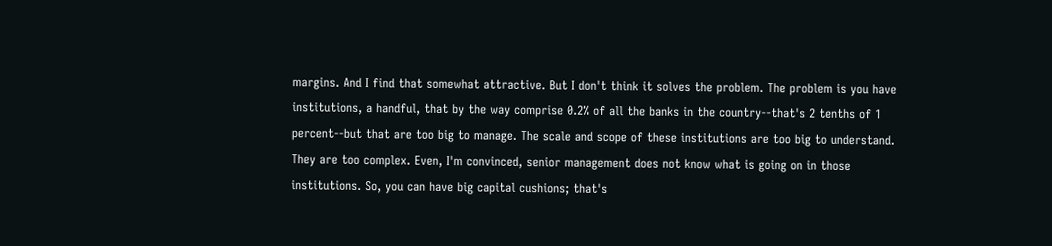margins. And I find that somewhat attractive. But I don't think it solves the problem. The problem is you have institutions, a handful, that by the way comprise 0.2% of all the banks in the country--that's 2 tenths of 1 percent--but that are too big to manage. The scale and scope of these institutions are too big to understand. They are too complex. Even, I'm convinced, senior management does not know what is going on in those institutions. So, you can have big capital cushions; that's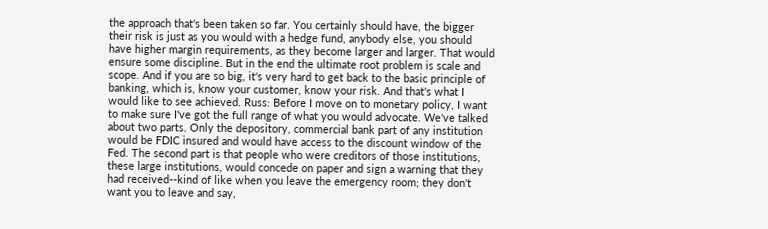the approach that's been taken so far. You certainly should have, the bigger their risk is just as you would with a hedge fund, anybody else, you should have higher margin requirements, as they become larger and larger. That would ensure some discipline. But in the end the ultimate root problem is scale and scope. And if you are so big, it's very hard to get back to the basic principle of banking, which is, know your customer, know your risk. And that's what I would like to see achieved. Russ: Before I move on to monetary policy, I want to make sure I've got the full range of what you would advocate. We've talked about two parts. Only the depository, commercial bank part of any institution would be FDIC insured and would have access to the discount window of the Fed. The second part is that people who were creditors of those institutions, these large institutions, would concede on paper and sign a warning that they had received--kind of like when you leave the emergency room; they don't want you to leave and say,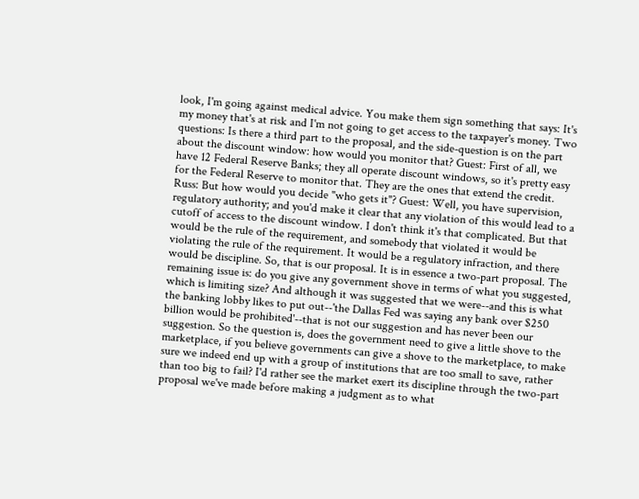look, I'm going against medical advice. You make them sign something that says: It's my money that's at risk and I'm not going to get access to the taxpayer's money. Two questions: Is there a third part to the proposal, and the side-question is on the part about the discount window: how would you monitor that? Guest: First of all, we have 12 Federal Reserve Banks; they all operate discount windows, so it's pretty easy for the Federal Reserve to monitor that. They are the ones that extend the credit. Russ: But how would you decide "who gets it"? Guest: Well, you have supervision, regulatory authority; and you'd make it clear that any violation of this would lead to a cutoff of access to the discount window. I don't think it's that complicated. But that would be the rule of the requirement, and somebody that violated it would be violating the rule of the requirement. It would be a regulatory infraction, and there would be discipline. So, that is our proposal. It is in essence a two-part proposal. The remaining issue is: do you give any government shove in terms of what you suggested, which is limiting size? And although it was suggested that we were--and this is what the banking lobby likes to put out--'the Dallas Fed was saying any bank over $250 billion would be prohibited'--that is not our suggestion and has never been our suggestion. So the question is, does the government need to give a little shove to the marketplace, if you believe governments can give a shove to the marketplace, to make sure we indeed end up with a group of institutions that are too small to save, rather than too big to fail? I'd rather see the market exert its discipline through the two-part proposal we've made before making a judgment as to what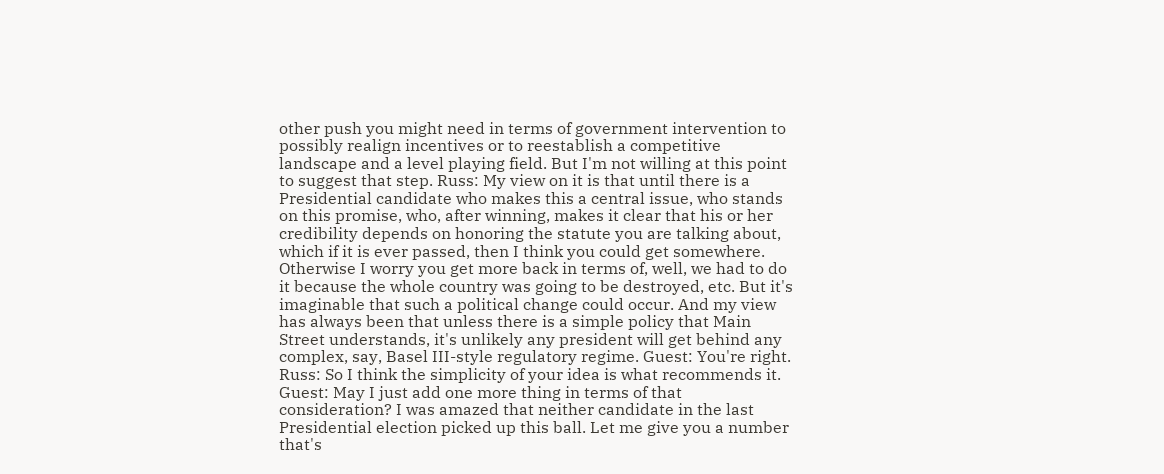other push you might need in terms of government intervention to possibly realign incentives or to reestablish a competitive landscape and a level playing field. But I'm not willing at this point to suggest that step. Russ: My view on it is that until there is a Presidential candidate who makes this a central issue, who stands on this promise, who, after winning, makes it clear that his or her credibility depends on honoring the statute you are talking about, which if it is ever passed, then I think you could get somewhere. Otherwise I worry you get more back in terms of, well, we had to do it because the whole country was going to be destroyed, etc. But it's imaginable that such a political change could occur. And my view has always been that unless there is a simple policy that Main Street understands, it's unlikely any president will get behind any complex, say, Basel III-style regulatory regime. Guest: You're right. Russ: So I think the simplicity of your idea is what recommends it. Guest: May I just add one more thing in terms of that consideration? I was amazed that neither candidate in the last Presidential election picked up this ball. Let me give you a number that's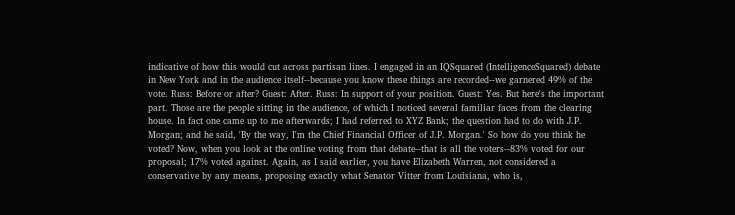indicative of how this would cut across partisan lines. I engaged in an IQSquared (IntelligenceSquared) debate in New York and in the audience itself--because you know these things are recorded--we garnered 49% of the vote. Russ: Before or after? Guest: After. Russ: In support of your position. Guest: Yes. But here's the important part. Those are the people sitting in the audience, of which I noticed several familiar faces from the clearing house. In fact one came up to me afterwards; I had referred to XYZ Bank; the question had to do with J.P. Morgan; and he said, 'By the way, I'm the Chief Financial Officer of J.P. Morgan.' So how do you think he voted? Now, when you look at the online voting from that debate--that is all the voters--83% voted for our proposal; 17% voted against. Again, as I said earlier, you have Elizabeth Warren, not considered a conservative by any means, proposing exactly what Senator Vitter from Louisiana, who is,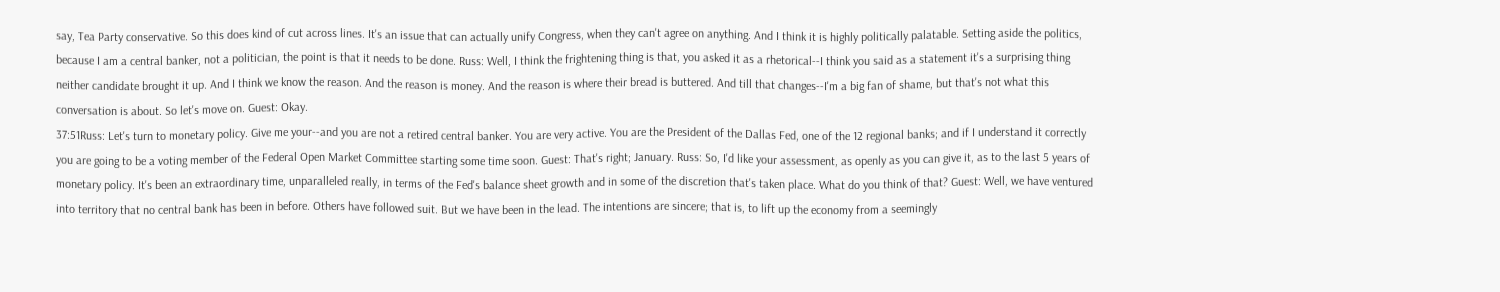say, Tea Party conservative. So this does kind of cut across lines. It's an issue that can actually unify Congress, when they can't agree on anything. And I think it is highly politically palatable. Setting aside the politics, because I am a central banker, not a politician, the point is that it needs to be done. Russ: Well, I think the frightening thing is that, you asked it as a rhetorical--I think you said as a statement it's a surprising thing neither candidate brought it up. And I think we know the reason. And the reason is money. And the reason is where their bread is buttered. And till that changes--I'm a big fan of shame, but that's not what this conversation is about. So let's move on. Guest: Okay.
37:51Russ: Let's turn to monetary policy. Give me your--and you are not a retired central banker. You are very active. You are the President of the Dallas Fed, one of the 12 regional banks; and if I understand it correctly you are going to be a voting member of the Federal Open Market Committee starting some time soon. Guest: That's right; January. Russ: So, I'd like your assessment, as openly as you can give it, as to the last 5 years of monetary policy. It's been an extraordinary time, unparalleled really, in terms of the Fed's balance sheet growth and in some of the discretion that's taken place. What do you think of that? Guest: Well, we have ventured into territory that no central bank has been in before. Others have followed suit. But we have been in the lead. The intentions are sincere; that is, to lift up the economy from a seemingly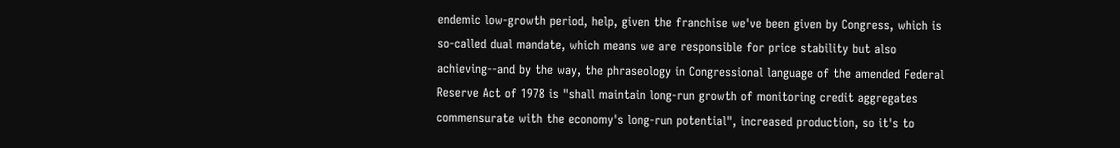endemic low-growth period, help, given the franchise we've been given by Congress, which is so-called dual mandate, which means we are responsible for price stability but also achieving--and by the way, the phraseology in Congressional language of the amended Federal Reserve Act of 1978 is "shall maintain long-run growth of monitoring credit aggregates commensurate with the economy's long-run potential", increased production, so it's to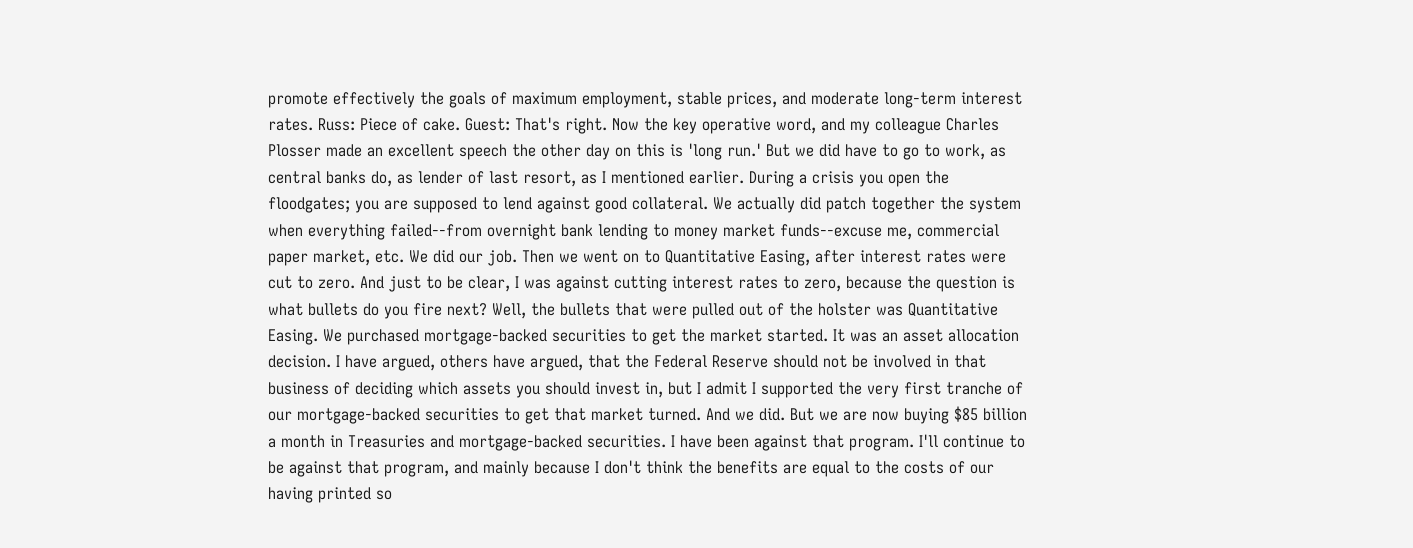promote effectively the goals of maximum employment, stable prices, and moderate long-term interest rates. Russ: Piece of cake. Guest: That's right. Now the key operative word, and my colleague Charles Plosser made an excellent speech the other day on this is 'long run.' But we did have to go to work, as central banks do, as lender of last resort, as I mentioned earlier. During a crisis you open the floodgates; you are supposed to lend against good collateral. We actually did patch together the system when everything failed--from overnight bank lending to money market funds--excuse me, commercial paper market, etc. We did our job. Then we went on to Quantitative Easing, after interest rates were cut to zero. And just to be clear, I was against cutting interest rates to zero, because the question is what bullets do you fire next? Well, the bullets that were pulled out of the holster was Quantitative Easing. We purchased mortgage-backed securities to get the market started. It was an asset allocation decision. I have argued, others have argued, that the Federal Reserve should not be involved in that business of deciding which assets you should invest in, but I admit I supported the very first tranche of our mortgage-backed securities to get that market turned. And we did. But we are now buying $85 billion a month in Treasuries and mortgage-backed securities. I have been against that program. I'll continue to be against that program, and mainly because I don't think the benefits are equal to the costs of our having printed so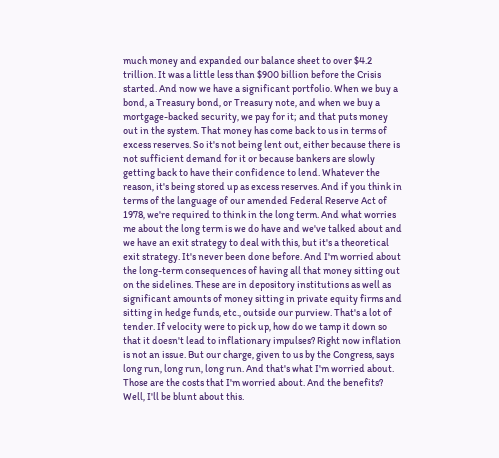much money and expanded our balance sheet to over $4.2 trillion. It was a little less than $900 billion before the Crisis started. And now we have a significant portfolio. When we buy a bond, a Treasury bond, or Treasury note, and when we buy a mortgage-backed security, we pay for it; and that puts money out in the system. That money has come back to us in terms of excess reserves. So it's not being lent out, either because there is not sufficient demand for it or because bankers are slowly getting back to have their confidence to lend. Whatever the reason, it's being stored up as excess reserves. And if you think in terms of the language of our amended Federal Reserve Act of 1978, we're required to think in the long term. And what worries me about the long term is we do have and we've talked about and we have an exit strategy to deal with this, but it's a theoretical exit strategy. It's never been done before. And I'm worried about the long-term consequences of having all that money sitting out on the sidelines. These are in depository institutions as well as significant amounts of money sitting in private equity firms and sitting in hedge funds, etc., outside our purview. That's a lot of tender. If velocity were to pick up, how do we tamp it down so that it doesn't lead to inflationary impulses? Right now inflation is not an issue. But our charge, given to us by the Congress, says long run, long run, long run. And that's what I'm worried about. Those are the costs that I'm worried about. And the benefits? Well, I'll be blunt about this.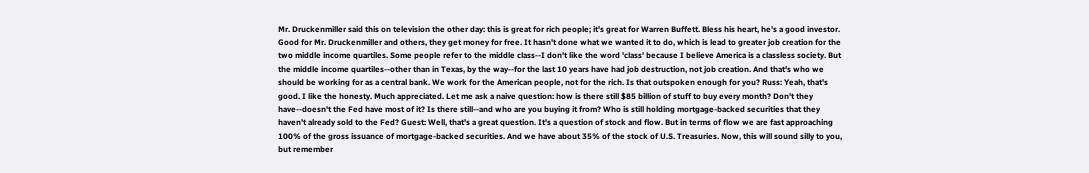Mr. Druckenmiller said this on television the other day: this is great for rich people; it's great for Warren Buffett. Bless his heart, he's a good investor. Good for Mr. Druckenmiller and others, they get money for free. It hasn't done what we wanted it to do, which is lead to greater job creation for the two middle income quartiles. Some people refer to the middle class--I don't like the word 'class' because I believe America is a classless society. But the middle income quartiles--other than in Texas, by the way--for the last 10 years have had job destruction, not job creation. And that's who we should be working for as a central bank. We work for the American people, not for the rich. Is that outspoken enough for you? Russ: Yeah, that's good. I like the honesty. Much appreciated. Let me ask a naive question: how is there still $85 billion of stuff to buy every month? Don't they have--doesn't the Fed have most of it? Is there still--and who are you buying it from? Who is still holding mortgage-backed securities that they haven't already sold to the Fed? Guest: Well, that's a great question. It's a question of stock and flow. But in terms of flow we are fast approaching 100% of the gross issuance of mortgage-backed securities. And we have about 35% of the stock of U.S. Treasuries. Now, this will sound silly to you, but remember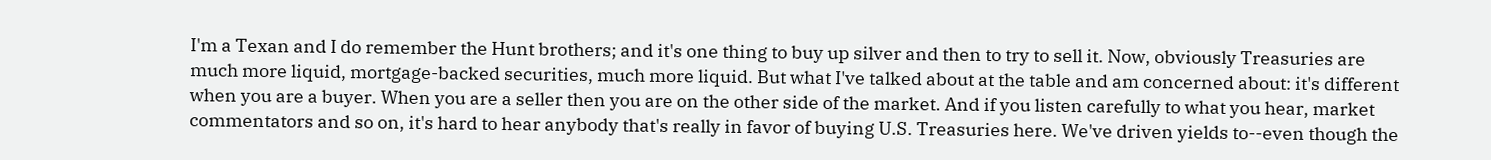I'm a Texan and I do remember the Hunt brothers; and it's one thing to buy up silver and then to try to sell it. Now, obviously Treasuries are much more liquid, mortgage-backed securities, much more liquid. But what I've talked about at the table and am concerned about: it's different when you are a buyer. When you are a seller then you are on the other side of the market. And if you listen carefully to what you hear, market commentators and so on, it's hard to hear anybody that's really in favor of buying U.S. Treasuries here. We've driven yields to--even though the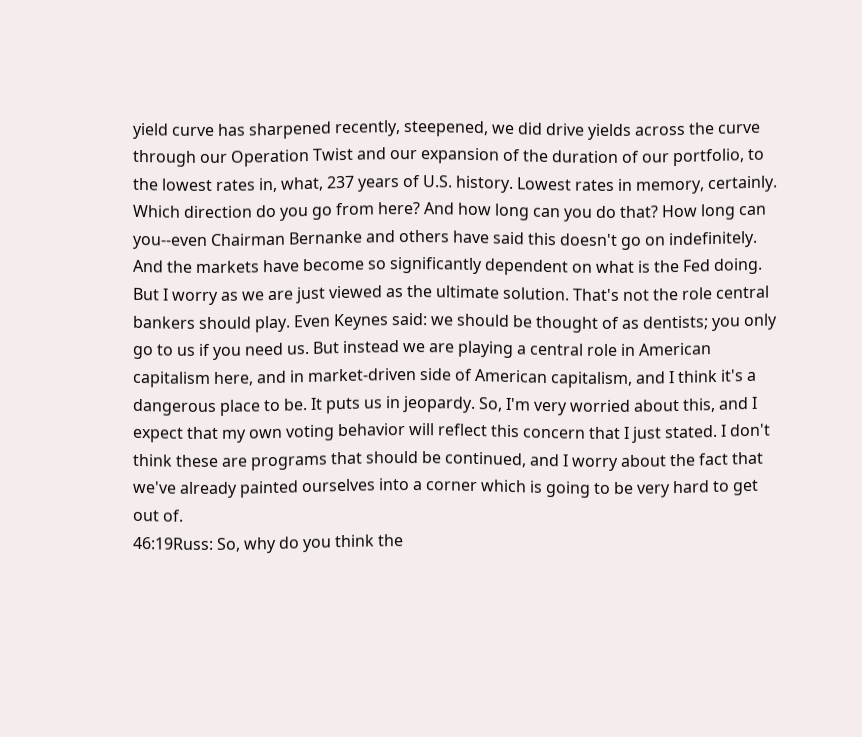yield curve has sharpened recently, steepened, we did drive yields across the curve through our Operation Twist and our expansion of the duration of our portfolio, to the lowest rates in, what, 237 years of U.S. history. Lowest rates in memory, certainly. Which direction do you go from here? And how long can you do that? How long can you--even Chairman Bernanke and others have said this doesn't go on indefinitely. And the markets have become so significantly dependent on what is the Fed doing. But I worry as we are just viewed as the ultimate solution. That's not the role central bankers should play. Even Keynes said: we should be thought of as dentists; you only go to us if you need us. But instead we are playing a central role in American capitalism here, and in market-driven side of American capitalism, and I think it's a dangerous place to be. It puts us in jeopardy. So, I'm very worried about this, and I expect that my own voting behavior will reflect this concern that I just stated. I don't think these are programs that should be continued, and I worry about the fact that we've already painted ourselves into a corner which is going to be very hard to get out of.
46:19Russ: So, why do you think the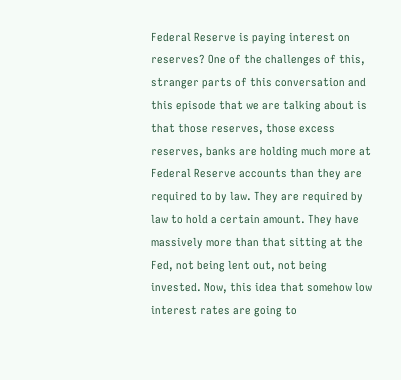Federal Reserve is paying interest on reserves? One of the challenges of this, stranger parts of this conversation and this episode that we are talking about is that those reserves, those excess reserves, banks are holding much more at Federal Reserve accounts than they are required to by law. They are required by law to hold a certain amount. They have massively more than that sitting at the Fed, not being lent out, not being invested. Now, this idea that somehow low interest rates are going to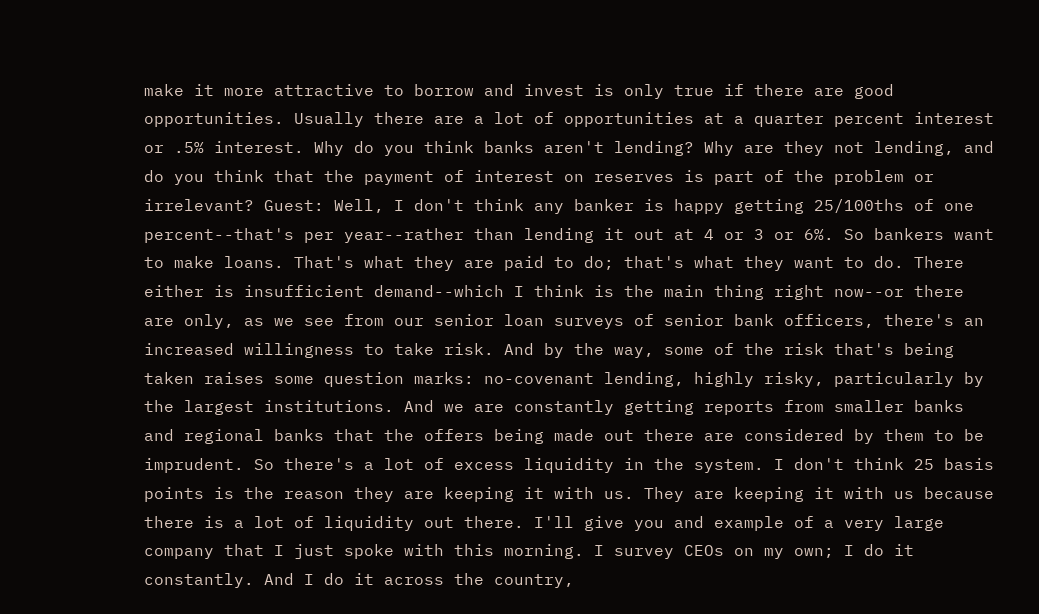make it more attractive to borrow and invest is only true if there are good opportunities. Usually there are a lot of opportunities at a quarter percent interest or .5% interest. Why do you think banks aren't lending? Why are they not lending, and do you think that the payment of interest on reserves is part of the problem or irrelevant? Guest: Well, I don't think any banker is happy getting 25/100ths of one percent--that's per year--rather than lending it out at 4 or 3 or 6%. So bankers want to make loans. That's what they are paid to do; that's what they want to do. There either is insufficient demand--which I think is the main thing right now--or there are only, as we see from our senior loan surveys of senior bank officers, there's an increased willingness to take risk. And by the way, some of the risk that's being taken raises some question marks: no-covenant lending, highly risky, particularly by the largest institutions. And we are constantly getting reports from smaller banks and regional banks that the offers being made out there are considered by them to be imprudent. So there's a lot of excess liquidity in the system. I don't think 25 basis points is the reason they are keeping it with us. They are keeping it with us because there is a lot of liquidity out there. I'll give you and example of a very large company that I just spoke with this morning. I survey CEOs on my own; I do it constantly. And I do it across the country,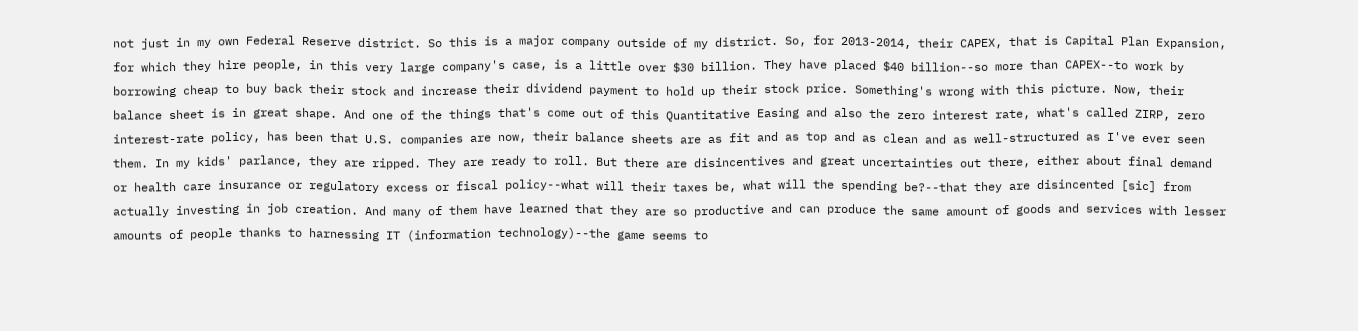not just in my own Federal Reserve district. So this is a major company outside of my district. So, for 2013-2014, their CAPEX, that is Capital Plan Expansion, for which they hire people, in this very large company's case, is a little over $30 billion. They have placed $40 billion--so more than CAPEX--to work by borrowing cheap to buy back their stock and increase their dividend payment to hold up their stock price. Something's wrong with this picture. Now, their balance sheet is in great shape. And one of the things that's come out of this Quantitative Easing and also the zero interest rate, what's called ZIRP, zero interest-rate policy, has been that U.S. companies are now, their balance sheets are as fit and as top and as clean and as well-structured as I've ever seen them. In my kids' parlance, they are ripped. They are ready to roll. But there are disincentives and great uncertainties out there, either about final demand or health care insurance or regulatory excess or fiscal policy--what will their taxes be, what will the spending be?--that they are disincented [sic] from actually investing in job creation. And many of them have learned that they are so productive and can produce the same amount of goods and services with lesser amounts of people thanks to harnessing IT (information technology)--the game seems to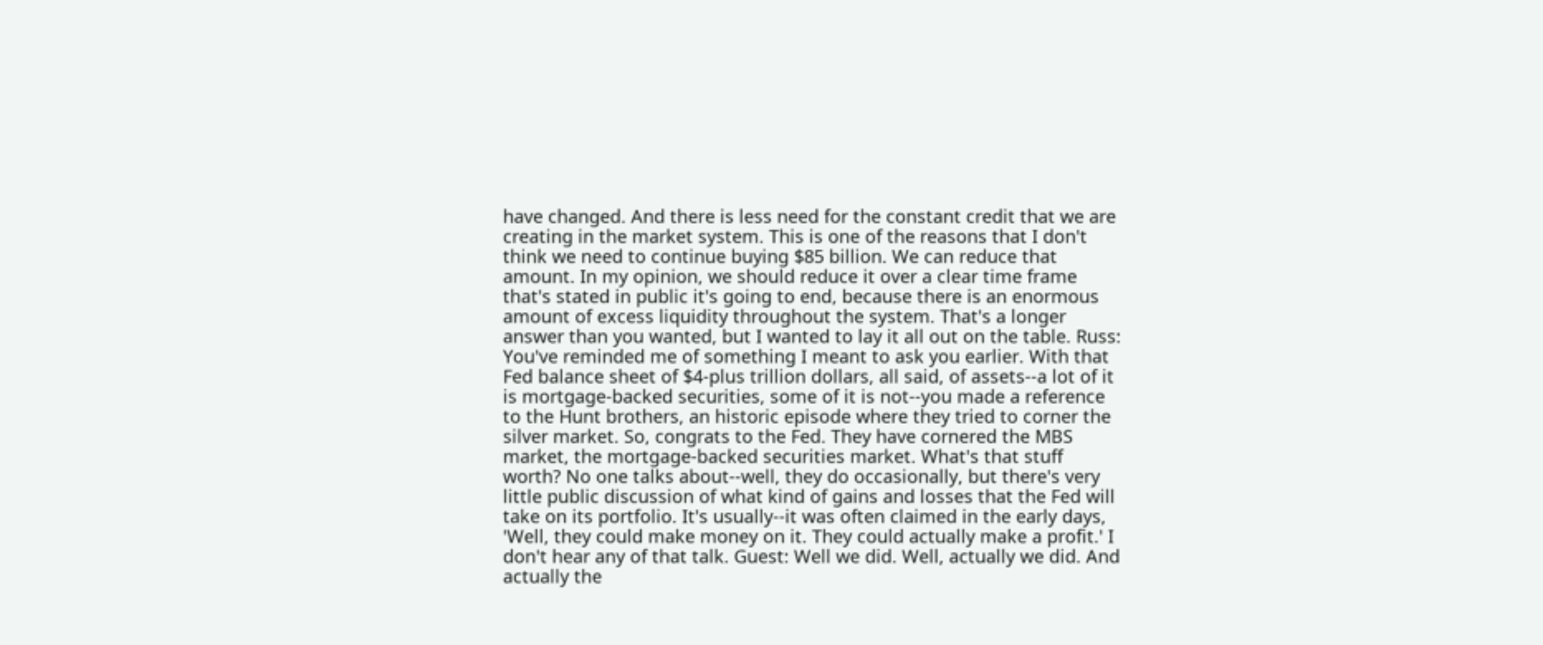have changed. And there is less need for the constant credit that we are creating in the market system. This is one of the reasons that I don't think we need to continue buying $85 billion. We can reduce that amount. In my opinion, we should reduce it over a clear time frame that's stated in public it's going to end, because there is an enormous amount of excess liquidity throughout the system. That's a longer answer than you wanted, but I wanted to lay it all out on the table. Russ: You've reminded me of something I meant to ask you earlier. With that Fed balance sheet of $4-plus trillion dollars, all said, of assets--a lot of it is mortgage-backed securities, some of it is not--you made a reference to the Hunt brothers, an historic episode where they tried to corner the silver market. So, congrats to the Fed. They have cornered the MBS market, the mortgage-backed securities market. What's that stuff worth? No one talks about--well, they do occasionally, but there's very little public discussion of what kind of gains and losses that the Fed will take on its portfolio. It's usually--it was often claimed in the early days, 'Well, they could make money on it. They could actually make a profit.' I don't hear any of that talk. Guest: Well we did. Well, actually we did. And actually the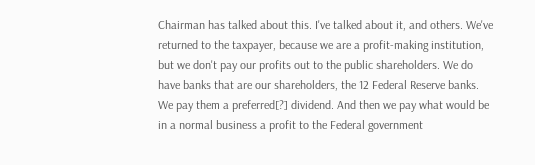Chairman has talked about this. I've talked about it, and others. We've returned to the taxpayer, because we are a profit-making institution, but we don't pay our profits out to the public shareholders. We do have banks that are our shareholders, the 12 Federal Reserve banks. We pay them a preferred[?] dividend. And then we pay what would be in a normal business a profit to the Federal government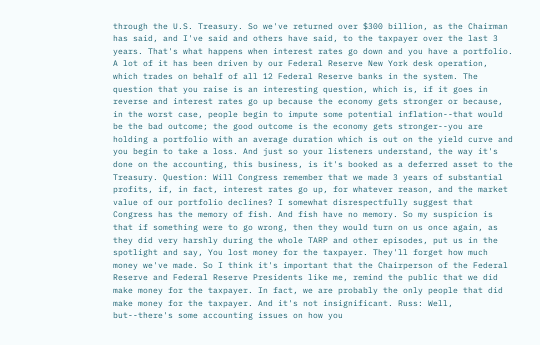through the U.S. Treasury. So we've returned over $300 billion, as the Chairman has said, and I've said and others have said, to the taxpayer over the last 3 years. That's what happens when interest rates go down and you have a portfolio. A lot of it has been driven by our Federal Reserve New York desk operation, which trades on behalf of all 12 Federal Reserve banks in the system. The question that you raise is an interesting question, which is, if it goes in reverse and interest rates go up because the economy gets stronger or because, in the worst case, people begin to impute some potential inflation--that would be the bad outcome; the good outcome is the economy gets stronger--you are holding a portfolio with an average duration which is out on the yield curve and you begin to take a loss. And just so your listeners understand, the way it's done on the accounting, this business, is it's booked as a deferred asset to the Treasury. Question: Will Congress remember that we made 3 years of substantial profits, if, in fact, interest rates go up, for whatever reason, and the market value of our portfolio declines? I somewhat disrespectfully suggest that Congress has the memory of fish. And fish have no memory. So my suspicion is that if something were to go wrong, then they would turn on us once again, as they did very harshly during the whole TARP and other episodes, put us in the spotlight and say, You lost money for the taxpayer. They'll forget how much money we've made. So I think it's important that the Chairperson of the Federal Reserve and Federal Reserve Presidents like me, remind the public that we did make money for the taxpayer. In fact, we are probably the only people that did make money for the taxpayer. And it's not insignificant. Russ: Well, but--there's some accounting issues on how you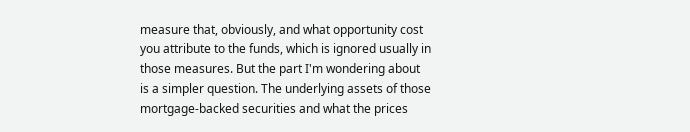measure that, obviously, and what opportunity cost you attribute to the funds, which is ignored usually in those measures. But the part I'm wondering about is a simpler question. The underlying assets of those mortgage-backed securities and what the prices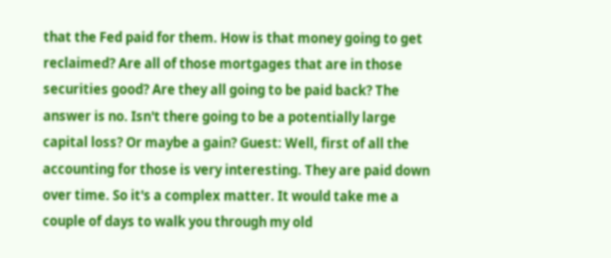that the Fed paid for them. How is that money going to get reclaimed? Are all of those mortgages that are in those securities good? Are they all going to be paid back? The answer is no. Isn't there going to be a potentially large capital loss? Or maybe a gain? Guest: Well, first of all the accounting for those is very interesting. They are paid down over time. So it's a complex matter. It would take me a couple of days to walk you through my old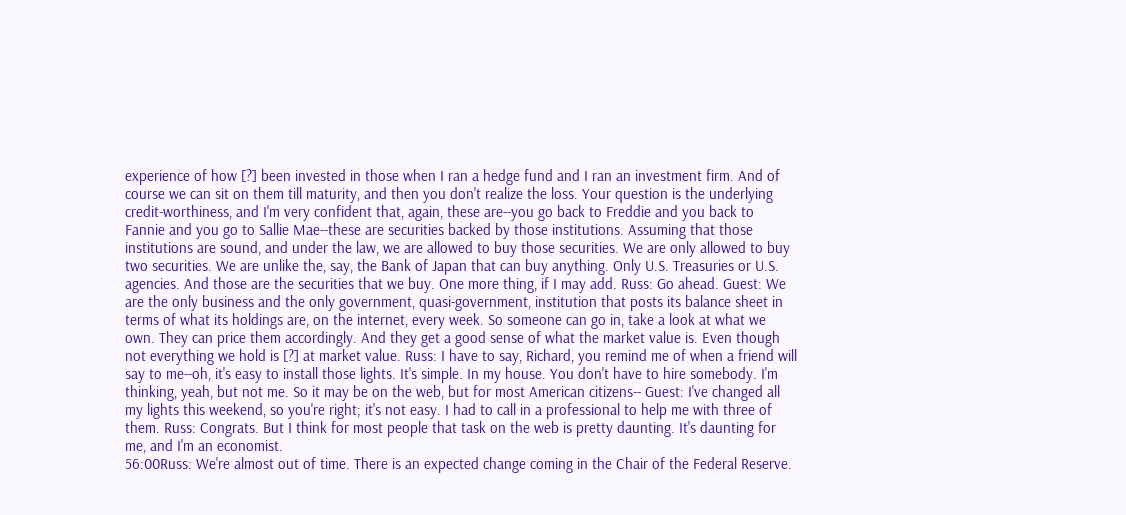experience of how [?] been invested in those when I ran a hedge fund and I ran an investment firm. And of course we can sit on them till maturity, and then you don't realize the loss. Your question is the underlying credit-worthiness, and I'm very confident that, again, these are--you go back to Freddie and you back to Fannie and you go to Sallie Mae--these are securities backed by those institutions. Assuming that those institutions are sound, and under the law, we are allowed to buy those securities. We are only allowed to buy two securities. We are unlike the, say, the Bank of Japan that can buy anything. Only U.S. Treasuries or U.S. agencies. And those are the securities that we buy. One more thing, if I may add. Russ: Go ahead. Guest: We are the only business and the only government, quasi-government, institution that posts its balance sheet in terms of what its holdings are, on the internet, every week. So someone can go in, take a look at what we own. They can price them accordingly. And they get a good sense of what the market value is. Even though not everything we hold is [?] at market value. Russ: I have to say, Richard, you remind me of when a friend will say to me--oh, it's easy to install those lights. It's simple. In my house. You don't have to hire somebody. I'm thinking, yeah, but not me. So it may be on the web, but for most American citizens-- Guest: I've changed all my lights this weekend, so you're right; it's not easy. I had to call in a professional to help me with three of them. Russ: Congrats. But I think for most people that task on the web is pretty daunting. It's daunting for me, and I'm an economist.
56:00Russ: We're almost out of time. There is an expected change coming in the Chair of the Federal Reserve.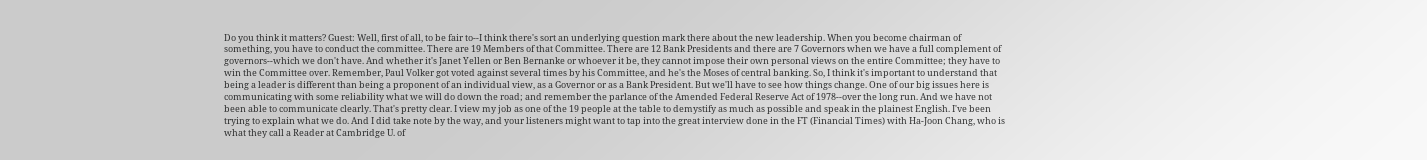Do you think it matters? Guest: Well, first of all, to be fair to--I think there's sort an underlying question mark there about the new leadership. When you become chairman of something, you have to conduct the committee. There are 19 Members of that Committee. There are 12 Bank Presidents and there are 7 Governors when we have a full complement of governors--which we don't have. And whether it's Janet Yellen or Ben Bernanke or whoever it be, they cannot impose their own personal views on the entire Committee; they have to win the Committee over. Remember, Paul Volker got voted against several times by his Committee, and he's the Moses of central banking. So, I think it's important to understand that being a leader is different than being a proponent of an individual view, as a Governor or as a Bank President. But we'll have to see how things change. One of our big issues here is communicating with some reliability what we will do down the road; and remember the parlance of the Amended Federal Reserve Act of 1978--over the long run. And we have not been able to communicate clearly. That's pretty clear. I view my job as one of the 19 people at the table to demystify as much as possible and speak in the plainest English. I've been trying to explain what we do. And I did take note by the way, and your listeners might want to tap into the great interview done in the FT (Financial Times) with Ha-Joon Chang, who is what they call a Reader at Cambridge U. of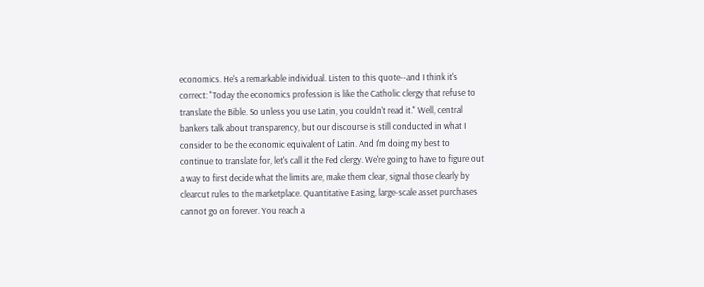economics. He's a remarkable individual. Listen to this quote--and I think it's correct: "Today the economics profession is like the Catholic clergy that refuse to translate the Bible. So unless you use Latin, you couldn't read it." Well, central bankers talk about transparency, but our discourse is still conducted in what I consider to be the economic equivalent of Latin. And I'm doing my best to continue to translate for, let's call it the Fed clergy. We're going to have to figure out a way to first decide what the limits are, make them clear, signal those clearly by clearcut rules to the marketplace. Quantitative Easing, large-scale asset purchases cannot go on forever. You reach a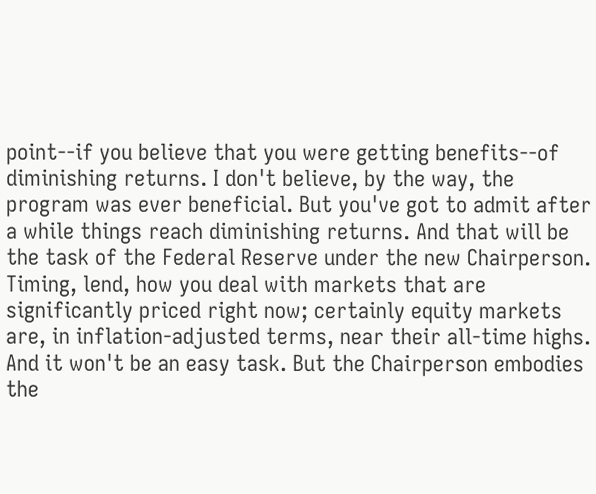point--if you believe that you were getting benefits--of diminishing returns. I don't believe, by the way, the program was ever beneficial. But you've got to admit after a while things reach diminishing returns. And that will be the task of the Federal Reserve under the new Chairperson. Timing, lend, how you deal with markets that are significantly priced right now; certainly equity markets are, in inflation-adjusted terms, near their all-time highs. And it won't be an easy task. But the Chairperson embodies the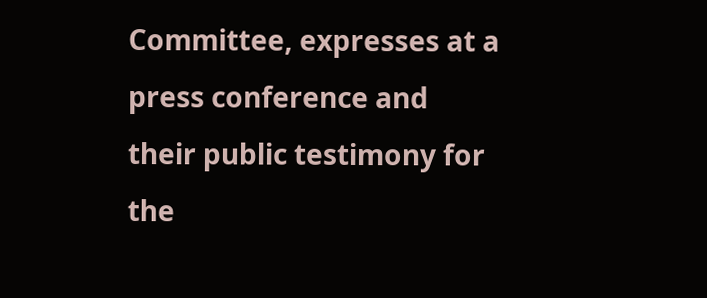Committee, expresses at a press conference and their public testimony for the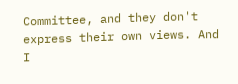Committee, and they don't express their own views. And I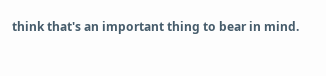think that's an important thing to bear in mind.